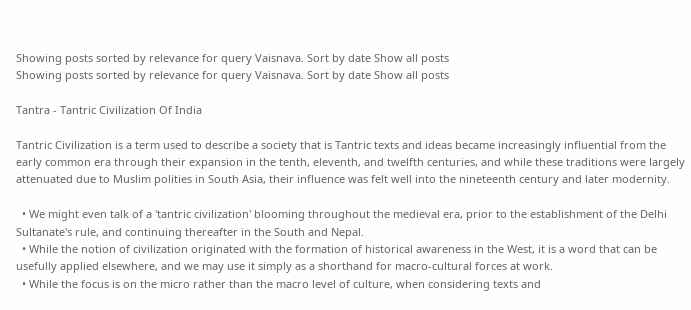Showing posts sorted by relevance for query Vaisnava. Sort by date Show all posts
Showing posts sorted by relevance for query Vaisnava. Sort by date Show all posts

Tantra - Tantric Civilization Of India

Tantric Civilization is a term used to describe a society that is Tantric texts and ideas became increasingly influential from the early common era through their expansion in the tenth, eleventh, and twelfth centuries, and while these traditions were largely attenuated due to Muslim polities in South Asia, their influence was felt well into the nineteenth century and later modernity.

  • We might even talk of a 'tantric civilization' blooming throughout the medieval era, prior to the establishment of the Delhi Sultanate's rule, and continuing thereafter in the South and Nepal.
  • While the notion of civilization originated with the formation of historical awareness in the West, it is a word that can be usefully applied elsewhere, and we may use it simply as a shorthand for macro-cultural forces at work.
  • While the focus is on the micro rather than the macro level of culture, when considering texts and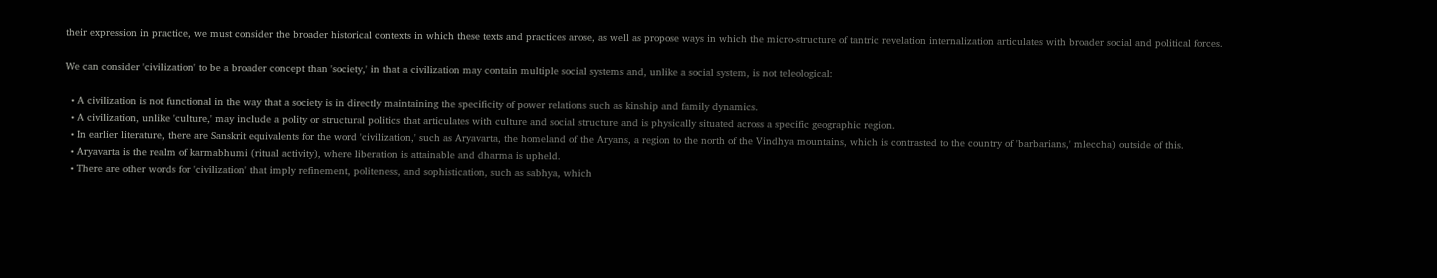their expression in practice, we must consider the broader historical contexts in which these texts and practices arose, as well as propose ways in which the micro-structure of tantric revelation internalization articulates with broader social and political forces.

We can consider 'civilization' to be a broader concept than 'society,' in that a civilization may contain multiple social systems and, unlike a social system, is not teleological:

  • A civilization is not functional in the way that a society is in directly maintaining the specificity of power relations such as kinship and family dynamics.
  • A civilization, unlike 'culture,' may include a polity or structural politics that articulates with culture and social structure and is physically situated across a specific geographic region.
  • In earlier literature, there are Sanskrit equivalents for the word 'civilization,' such as Aryavarta, the homeland of the Aryans, a region to the north of the Vindhya mountains, which is contrasted to the country of 'barbarians,' mleccha) outside of this.
  • Aryavarta is the realm of karmabhumi (ritual activity), where liberation is attainable and dharma is upheld.
  • There are other words for 'civilization' that imply refinement, politeness, and sophistication, such as sabhya, which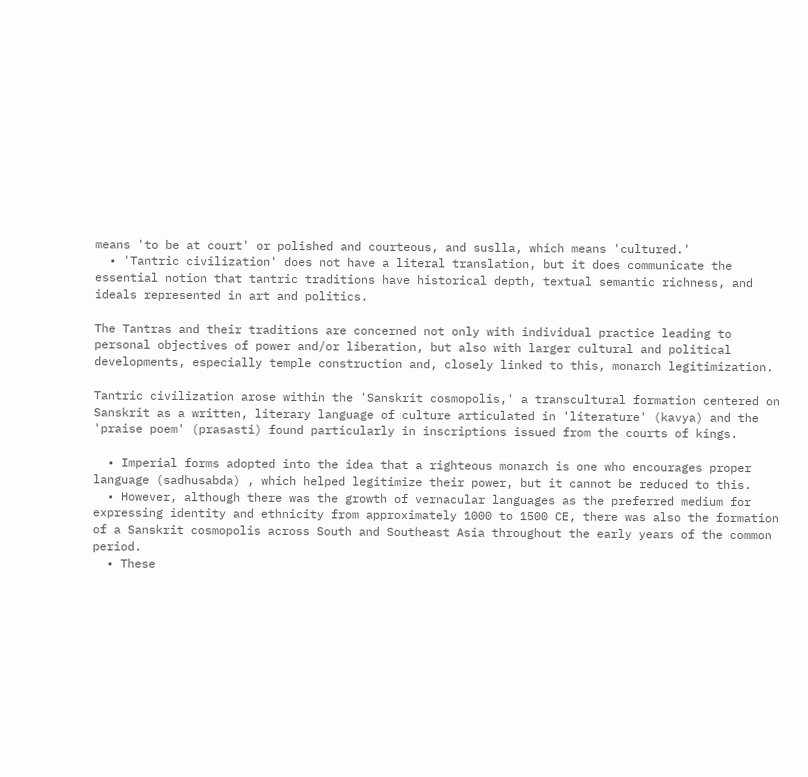means 'to be at court' or polished and courteous, and suslla, which means 'cultured.'
  • 'Tantric civilization' does not have a literal translation, but it does communicate the essential notion that tantric traditions have historical depth, textual semantic richness, and ideals represented in art and politics.

The Tantras and their traditions are concerned not only with individual practice leading to personal objectives of power and/or liberation, but also with larger cultural and political developments, especially temple construction and, closely linked to this, monarch legitimization.

Tantric civilization arose within the 'Sanskrit cosmopolis,' a transcultural formation centered on Sanskrit as a written, literary language of culture articulated in 'literature' (kavya) and the 'praise poem' (prasasti) found particularly in inscriptions issued from the courts of kings.

  • Imperial forms adopted into the idea that a righteous monarch is one who encourages proper language (sadhusabda) , which helped legitimize their power, but it cannot be reduced to this.
  • However, although there was the growth of vernacular languages as the preferred medium for expressing identity and ethnicity from approximately 1000 to 1500 CE, there was also the formation of a Sanskrit cosmopolis across South and Southeast Asia throughout the early years of the common period.
  • These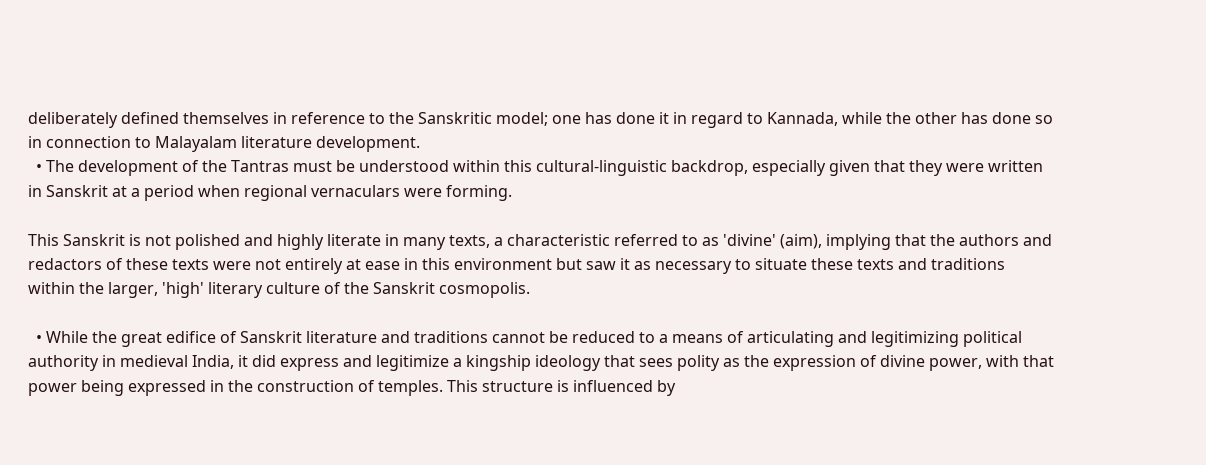deliberately defined themselves in reference to the Sanskritic model; one has done it in regard to Kannada, while the other has done so in connection to Malayalam literature development.
  • The development of the Tantras must be understood within this cultural-linguistic backdrop, especially given that they were written in Sanskrit at a period when regional vernaculars were forming.

This Sanskrit is not polished and highly literate in many texts, a characteristic referred to as 'divine' (aim), implying that the authors and redactors of these texts were not entirely at ease in this environment but saw it as necessary to situate these texts and traditions within the larger, 'high' literary culture of the Sanskrit cosmopolis.

  • While the great edifice of Sanskrit literature and traditions cannot be reduced to a means of articulating and legitimizing political authority in medieval India, it did express and legitimize a kingship ideology that sees polity as the expression of divine power, with that power being expressed in the construction of temples. This structure is influenced by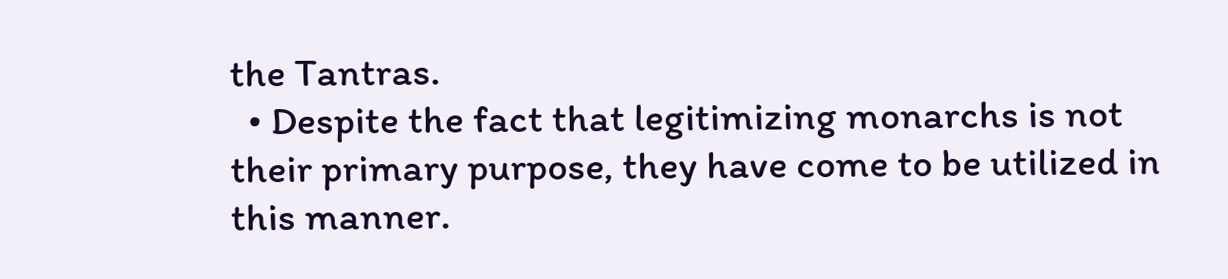the Tantras.
  • Despite the fact that legitimizing monarchs is not their primary purpose, they have come to be utilized in this manner.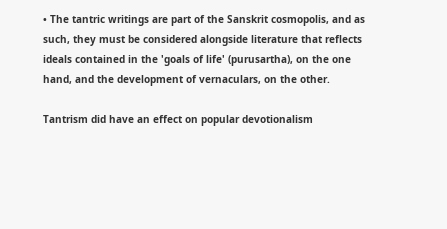• The tantric writings are part of the Sanskrit cosmopolis, and as such, they must be considered alongside literature that reflects ideals contained in the 'goals of life' (purusartha), on the one hand, and the development of vernaculars, on the other.

Tantrism did have an effect on popular devotionalism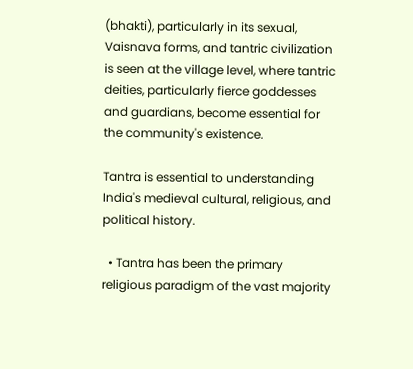(bhakti), particularly in its sexual, Vaisnava forms, and tantric civilization is seen at the village level, where tantric deities, particularly fierce goddesses and guardians, become essential for the community's existence.

Tantra is essential to understanding India's medieval cultural, religious, and political history.

  • Tantra has been the primary religious paradigm of the vast majority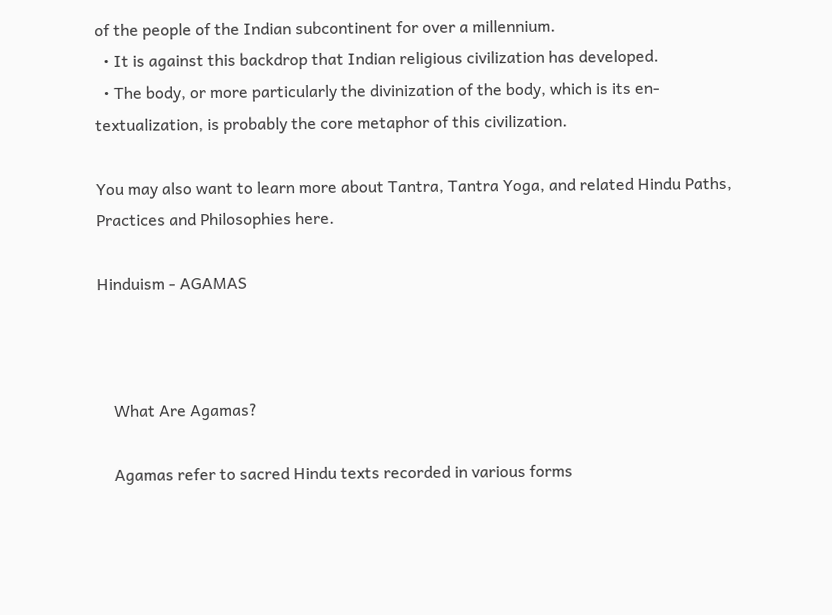of the people of the Indian subcontinent for over a millennium.
  • It is against this backdrop that Indian religious civilization has developed.
  • The body, or more particularly the divinization of the body, which is its en-textualization, is probably the core metaphor of this civilization.

You may also want to learn more about Tantra, Tantra Yoga, and related Hindu Paths, Practices and Philosophies here.

Hinduism - AGAMAS



    What Are Agamas?

    Agamas refer to sacred Hindu texts recorded in various forms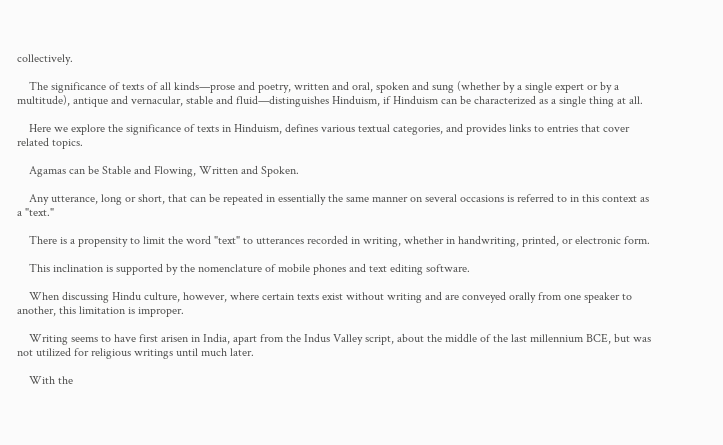collectively.

    The significance of texts of all kinds—prose and poetry, written and oral, spoken and sung (whether by a single expert or by a multitude), antique and vernacular, stable and fluid—distinguishes Hinduism, if Hinduism can be characterized as a single thing at all.

    Here we explore the significance of texts in Hinduism, defines various textual categories, and provides links to entries that cover related topics.

    Agamas can be Stable and Flowing, Written and Spoken.

    Any utterance, long or short, that can be repeated in essentially the same manner on several occasions is referred to in this context as a "text."

    There is a propensity to limit the word "text" to utterances recorded in writing, whether in handwriting, printed, or electronic form.

    This inclination is supported by the nomenclature of mobile phones and text editing software.

    When discussing Hindu culture, however, where certain texts exist without writing and are conveyed orally from one speaker to another, this limitation is improper.

    Writing seems to have first arisen in India, apart from the Indus Valley script, about the middle of the last millennium BCE, but was not utilized for religious writings until much later.

    With the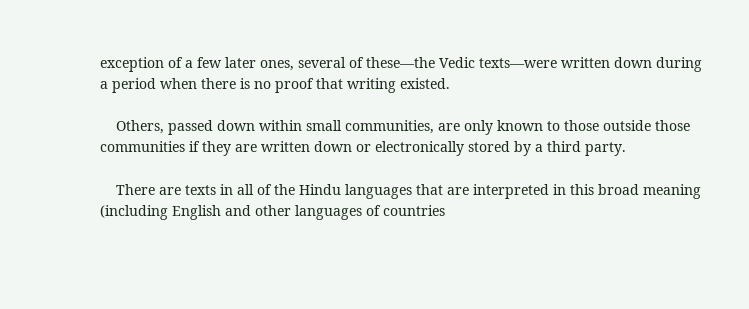exception of a few later ones, several of these—the Vedic texts—were written down during a period when there is no proof that writing existed.

    Others, passed down within small communities, are only known to those outside those communities if they are written down or electronically stored by a third party.

    There are texts in all of the Hindu languages that are interpreted in this broad meaning (including English and other languages of countries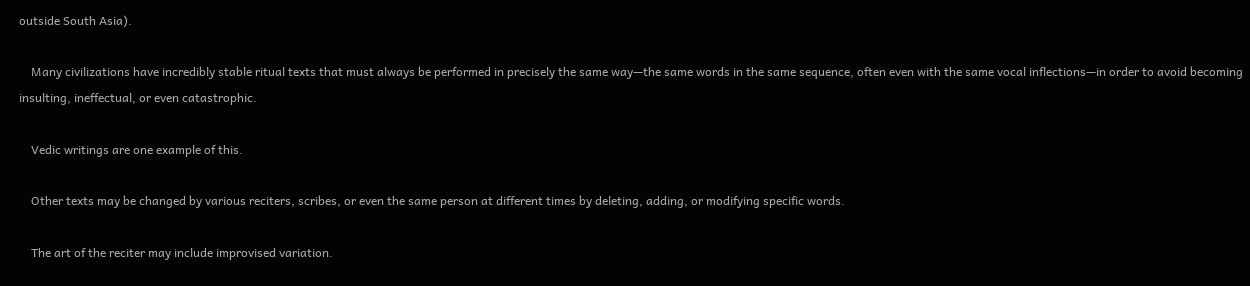outside South Asia).

    Many civilizations have incredibly stable ritual texts that must always be performed in precisely the same way—the same words in the same sequence, often even with the same vocal inflections—in order to avoid becoming insulting, ineffectual, or even catastrophic.

    Vedic writings are one example of this.

    Other texts may be changed by various reciters, scribes, or even the same person at different times by deleting, adding, or modifying specific words.

    The art of the reciter may include improvised variation.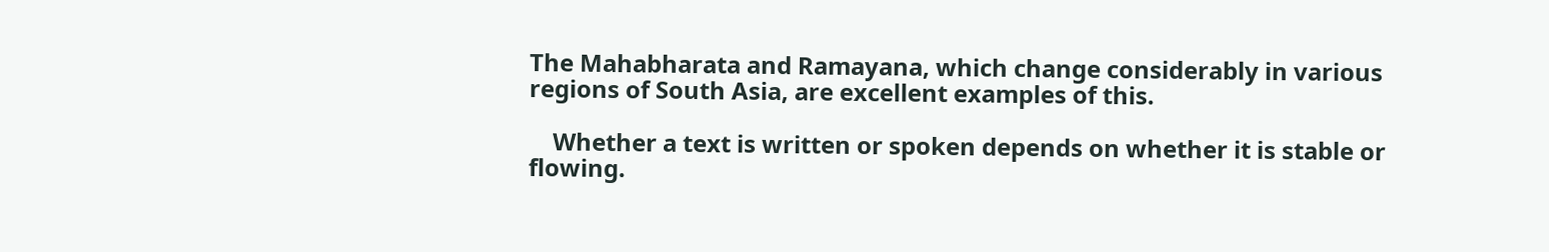The Mahabharata and Ramayana, which change considerably in various regions of South Asia, are excellent examples of this.

    Whether a text is written or spoken depends on whether it is stable or flowing.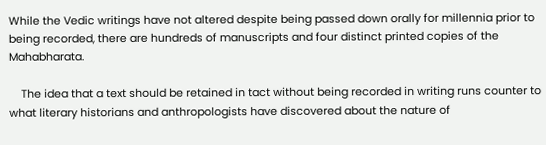While the Vedic writings have not altered despite being passed down orally for millennia prior to being recorded, there are hundreds of manuscripts and four distinct printed copies of the Mahabharata.

    The idea that a text should be retained in tact without being recorded in writing runs counter to what literary historians and anthropologists have discovered about the nature of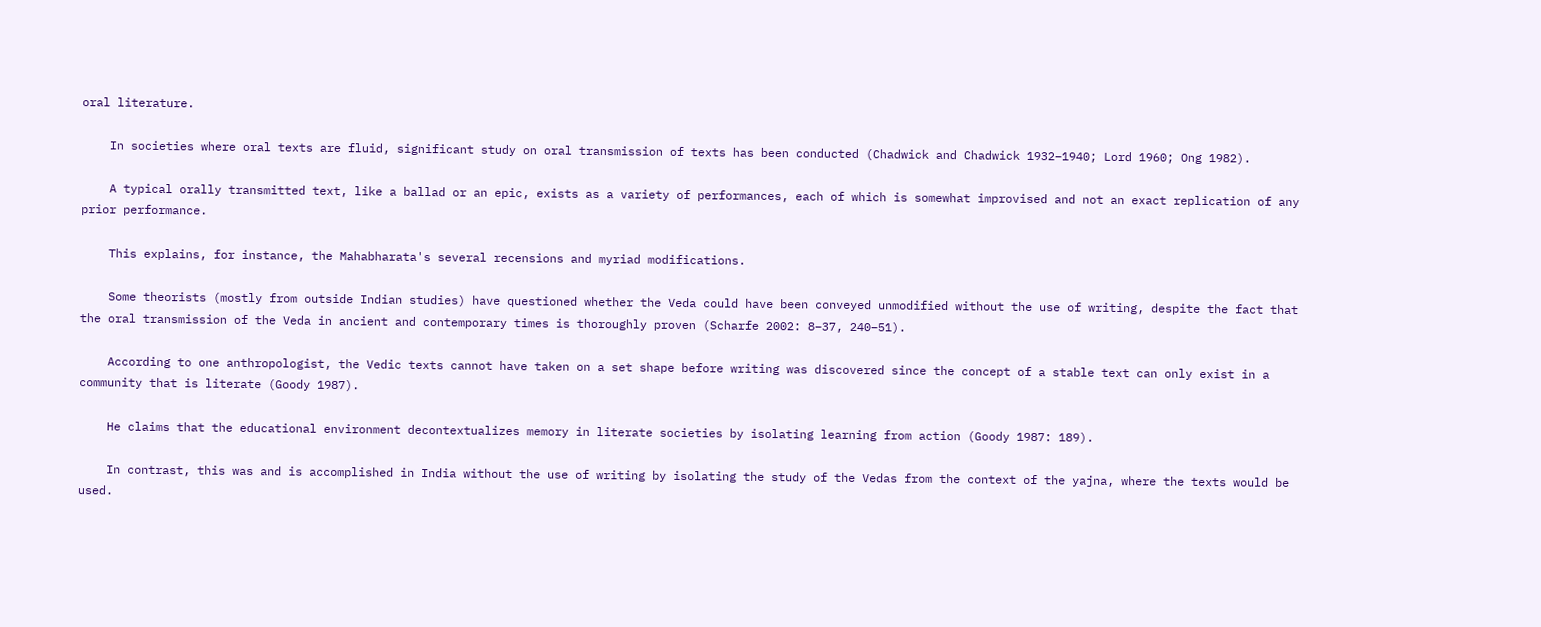oral literature.

    In societies where oral texts are fluid, significant study on oral transmission of texts has been conducted (Chadwick and Chadwick 1932–1940; Lord 1960; Ong 1982).

    A typical orally transmitted text, like a ballad or an epic, exists as a variety of performances, each of which is somewhat improvised and not an exact replication of any prior performance.

    This explains, for instance, the Mahabharata's several recensions and myriad modifications.

    Some theorists (mostly from outside Indian studies) have questioned whether the Veda could have been conveyed unmodified without the use of writing, despite the fact that the oral transmission of the Veda in ancient and contemporary times is thoroughly proven (Scharfe 2002: 8–37, 240–51).

    According to one anthropologist, the Vedic texts cannot have taken on a set shape before writing was discovered since the concept of a stable text can only exist in a community that is literate (Goody 1987).

    He claims that the educational environment decontextualizes memory in literate societies by isolating learning from action (Goody 1987: 189).

    In contrast, this was and is accomplished in India without the use of writing by isolating the study of the Vedas from the context of the yajna, where the texts would be used.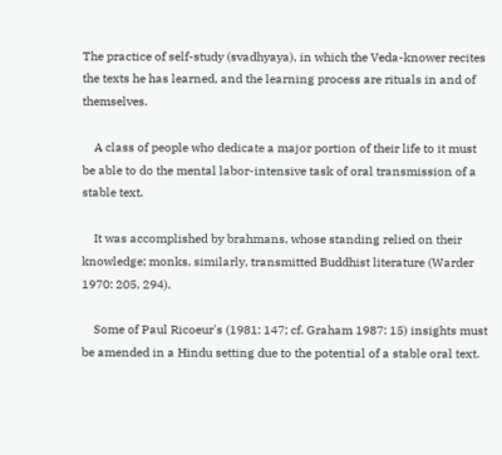The practice of self-study (svadhyaya), in which the Veda-knower recites the texts he has learned, and the learning process are rituals in and of themselves.

    A class of people who dedicate a major portion of their life to it must be able to do the mental labor-intensive task of oral transmission of a stable text.

    It was accomplished by brahmans, whose standing relied on their knowledge; monks, similarly, transmitted Buddhist literature (Warder 1970: 205, 294).

    Some of Paul Ricoeur's (1981: 147; cf. Graham 1987: 15) insights must be amended in a Hindu setting due to the potential of a stable oral text.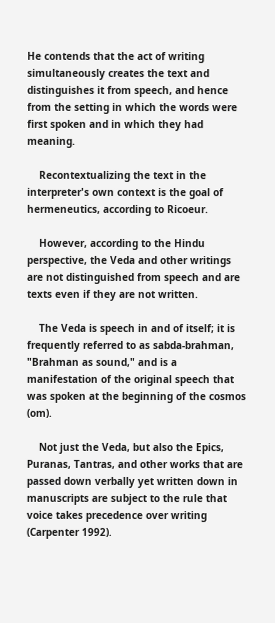He contends that the act of writing simultaneously creates the text and distinguishes it from speech, and hence from the setting in which the words were first spoken and in which they had meaning.

    Recontextualizing the text in the interpreter's own context is the goal of hermeneutics, according to Ricoeur.

    However, according to the Hindu perspective, the Veda and other writings are not distinguished from speech and are texts even if they are not written.

    The Veda is speech in and of itself; it is frequently referred to as sabda-brahman, "Brahman as sound," and is a manifestation of the original speech that was spoken at the beginning of the cosmos (om).

    Not just the Veda, but also the Epics, Puranas, Tantras, and other works that are passed down verbally yet written down in manuscripts are subject to the rule that voice takes precedence over writing (Carpenter 1992).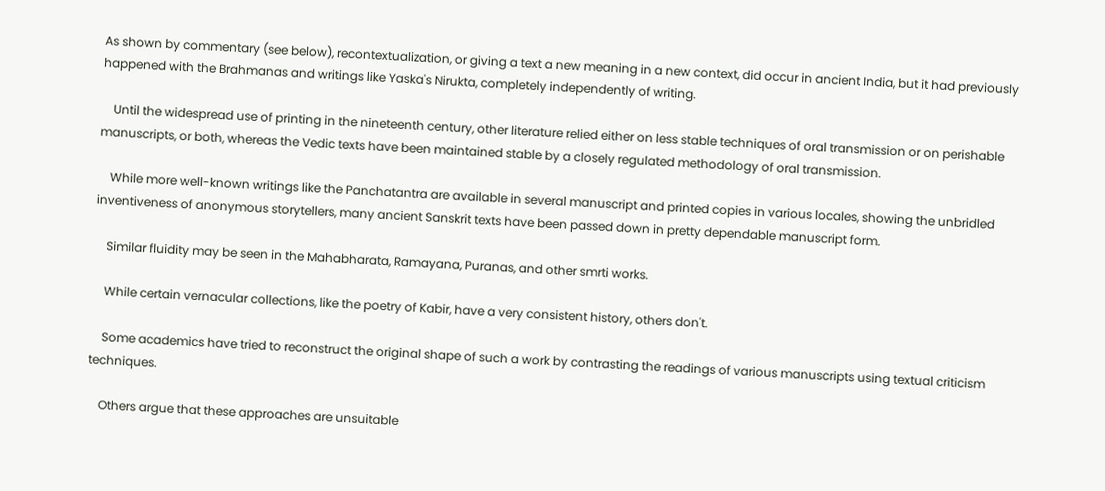As shown by commentary (see below), recontextualization, or giving a text a new meaning in a new context, did occur in ancient India, but it had previously happened with the Brahmanas and writings like Yaska's Nirukta, completely independently of writing.

    Until the widespread use of printing in the nineteenth century, other literature relied either on less stable techniques of oral transmission or on perishable manuscripts, or both, whereas the Vedic texts have been maintained stable by a closely regulated methodology of oral transmission.

    While more well-known writings like the Panchatantra are available in several manuscript and printed copies in various locales, showing the unbridled inventiveness of anonymous storytellers, many ancient Sanskrit texts have been passed down in pretty dependable manuscript form.

    Similar fluidity may be seen in the Mahabharata, Ramayana, Puranas, and other smrti works.

    While certain vernacular collections, like the poetry of Kabir, have a very consistent history, others don't.

    Some academics have tried to reconstruct the original shape of such a work by contrasting the readings of various manuscripts using textual criticism techniques.

    Others argue that these approaches are unsuitable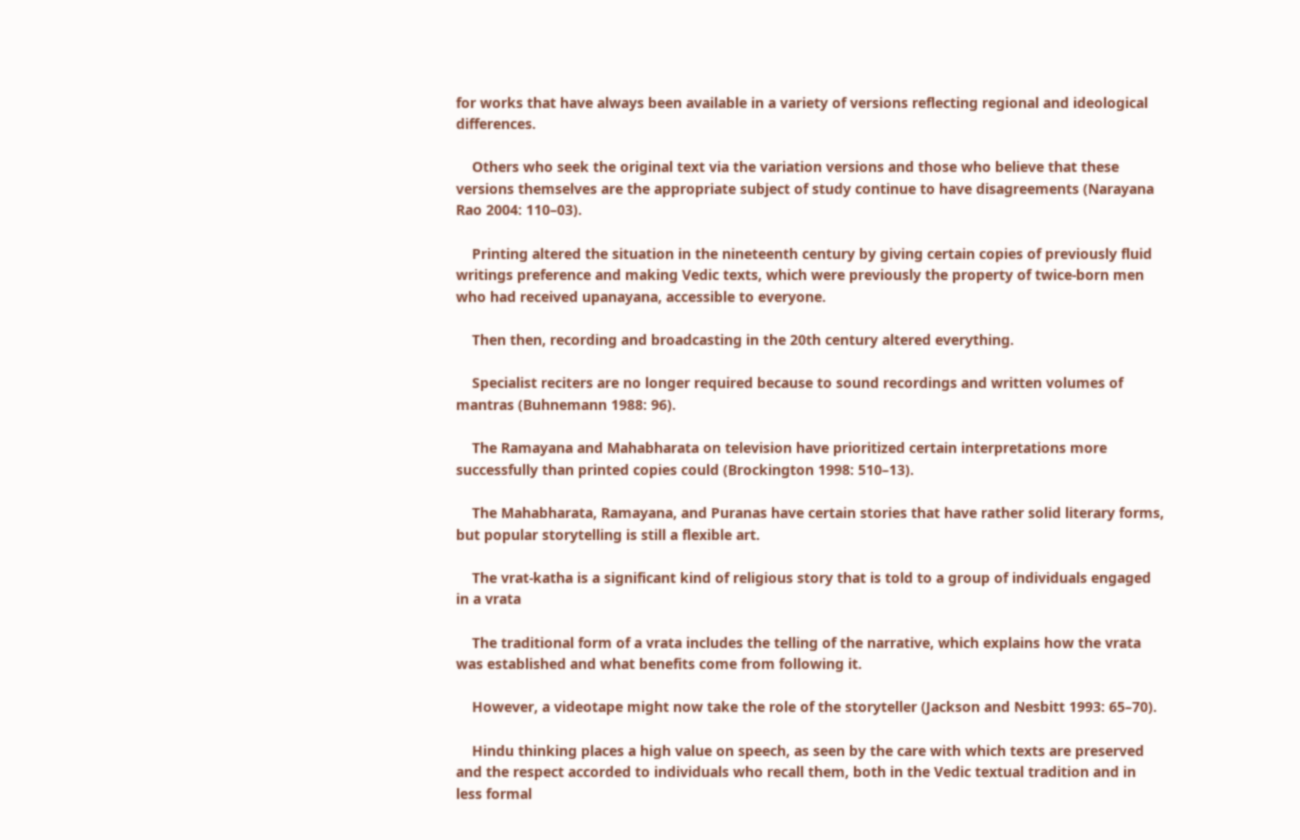for works that have always been available in a variety of versions reflecting regional and ideological differences.

    Others who seek the original text via the variation versions and those who believe that these versions themselves are the appropriate subject of study continue to have disagreements (Narayana Rao 2004: 110–03).

    Printing altered the situation in the nineteenth century by giving certain copies of previously fluid writings preference and making Vedic texts, which were previously the property of twice-born men who had received upanayana, accessible to everyone.

    Then then, recording and broadcasting in the 20th century altered everything.

    Specialist reciters are no longer required because to sound recordings and written volumes of mantras (Buhnemann 1988: 96).

    The Ramayana and Mahabharata on television have prioritized certain interpretations more successfully than printed copies could (Brockington 1998: 510–13).

    The Mahabharata, Ramayana, and Puranas have certain stories that have rather solid literary forms, but popular storytelling is still a flexible art.

    The vrat-katha is a significant kind of religious story that is told to a group of individuals engaged in a vrata

    The traditional form of a vrata includes the telling of the narrative, which explains how the vrata was established and what benefits come from following it.

    However, a videotape might now take the role of the storyteller (Jackson and Nesbitt 1993: 65–70).

    Hindu thinking places a high value on speech, as seen by the care with which texts are preserved and the respect accorded to individuals who recall them, both in the Vedic textual tradition and in less formal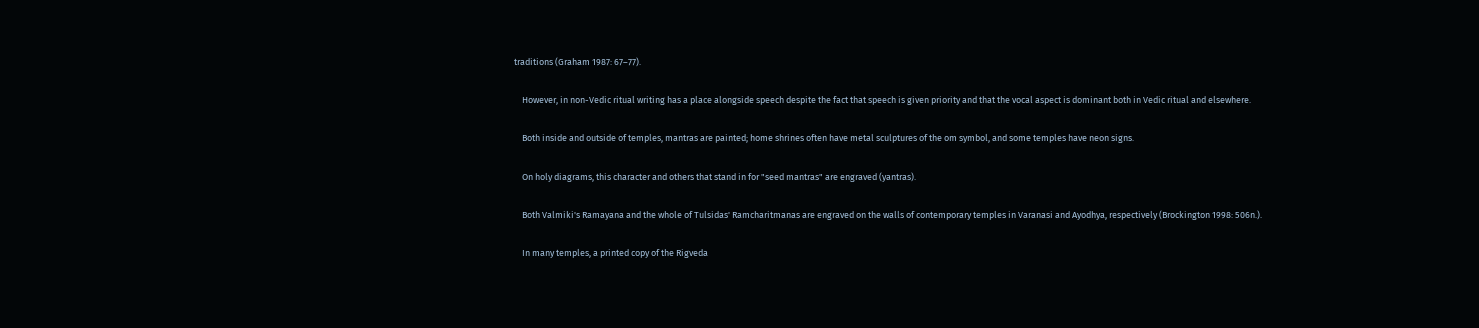traditions (Graham 1987: 67–77).

    However, in non-Vedic ritual writing has a place alongside speech despite the fact that speech is given priority and that the vocal aspect is dominant both in Vedic ritual and elsewhere.

    Both inside and outside of temples, mantras are painted; home shrines often have metal sculptures of the om symbol, and some temples have neon signs.

    On holy diagrams, this character and others that stand in for "seed mantras" are engraved (yantras).

    Both Valmiki's Ramayana and the whole of Tulsidas' Ramcharitmanas are engraved on the walls of contemporary temples in Varanasi and Ayodhya, respectively (Brockington 1998: 506n.).

    In many temples, a printed copy of the Rigveda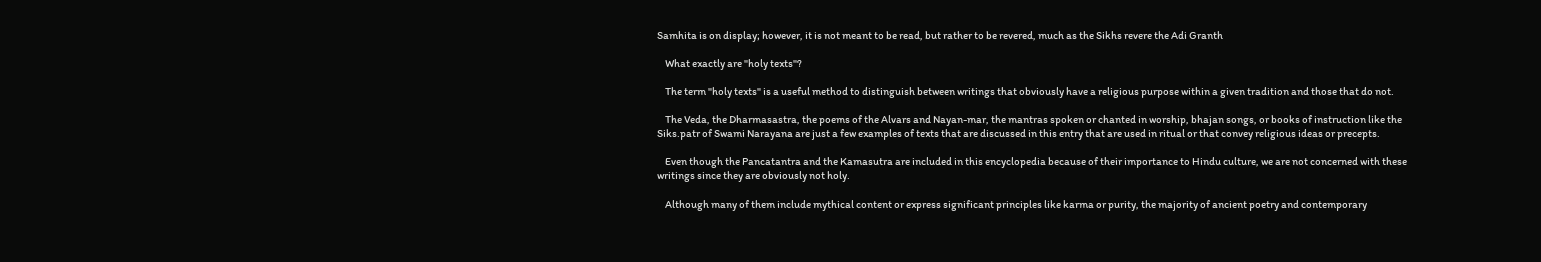Samhita is on display; however, it is not meant to be read, but rather to be revered, much as the Sikhs revere the Adi Granth

    What exactly are "holy texts"?

    The term "holy texts" is a useful method to distinguish between writings that obviously have a religious purpose within a given tradition and those that do not.

    The Veda, the Dharmasastra, the poems of the Alvars and Nayan-mar, the mantras spoken or chanted in worship, bhajan songs, or books of instruction like the Siks.patr of Swami Narayana are just a few examples of texts that are discussed in this entry that are used in ritual or that convey religious ideas or precepts.

    Even though the Pancatantra and the Kamasutra are included in this encyclopedia because of their importance to Hindu culture, we are not concerned with these writings since they are obviously not holy.

    Although many of them include mythical content or express significant principles like karma or purity, the majority of ancient poetry and contemporary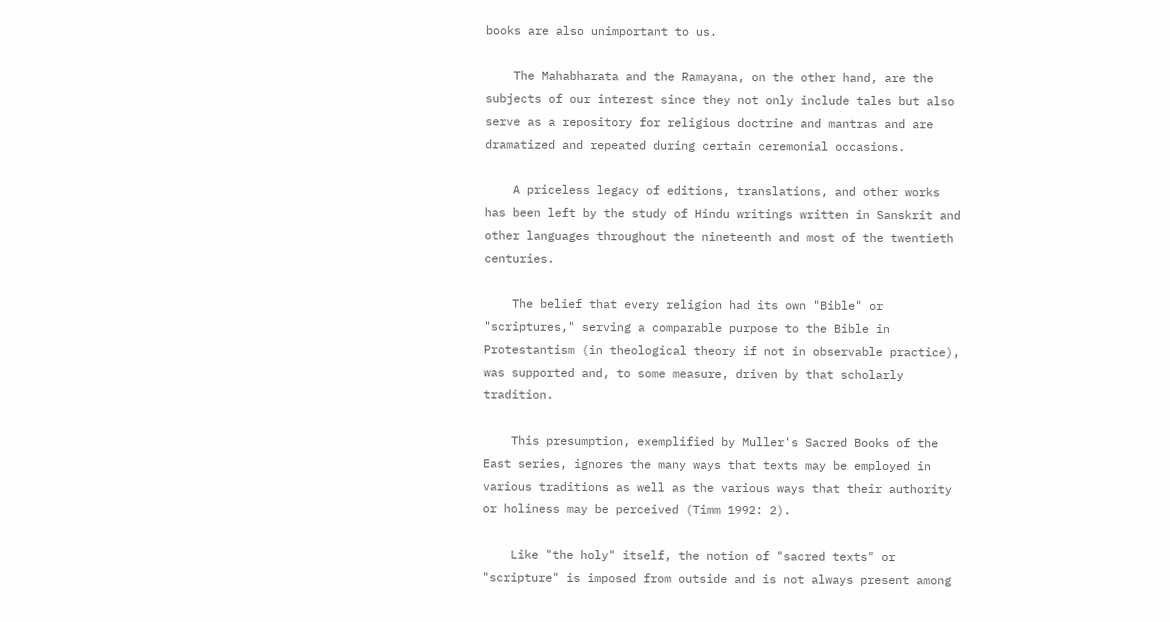books are also unimportant to us.

    The Mahabharata and the Ramayana, on the other hand, are the subjects of our interest since they not only include tales but also serve as a repository for religious doctrine and mantras and are dramatized and repeated during certain ceremonial occasions.

    A priceless legacy of editions, translations, and other works has been left by the study of Hindu writings written in Sanskrit and other languages throughout the nineteenth and most of the twentieth centuries.

    The belief that every religion had its own "Bible" or "scriptures," serving a comparable purpose to the Bible in Protestantism (in theological theory if not in observable practice), was supported and, to some measure, driven by that scholarly tradition.

    This presumption, exemplified by Muller's Sacred Books of the East series, ignores the many ways that texts may be employed in various traditions as well as the various ways that their authority or holiness may be perceived (Timm 1992: 2).

    Like "the holy" itself, the notion of "sacred texts" or "scripture" is imposed from outside and is not always present among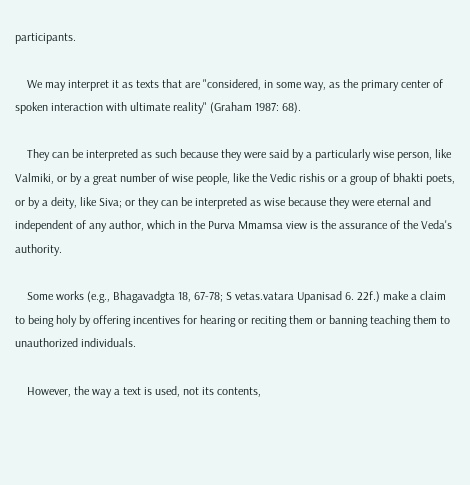participants.

    We may interpret it as texts that are "considered, in some way, as the primary center of spoken interaction with ultimate reality" (Graham 1987: 68).

    They can be interpreted as such because they were said by a particularly wise person, like Valmiki, or by a great number of wise people, like the Vedic rishis or a group of bhakti poets, or by a deity, like Siva; or they can be interpreted as wise because they were eternal and independent of any author, which in the Purva Mmamsa view is the assurance of the Veda's authority.

    Some works (e.g., Bhagavadgta 18, 67-78; S vetas.vatara Upanisad 6. 22f.) make a claim to being holy by offering incentives for hearing or reciting them or banning teaching them to unauthorized individuals.

    However, the way a text is used, not its contents,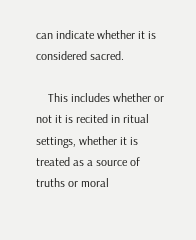can indicate whether it is considered sacred.

    This includes whether or not it is recited in ritual settings, whether it is treated as a source of truths or moral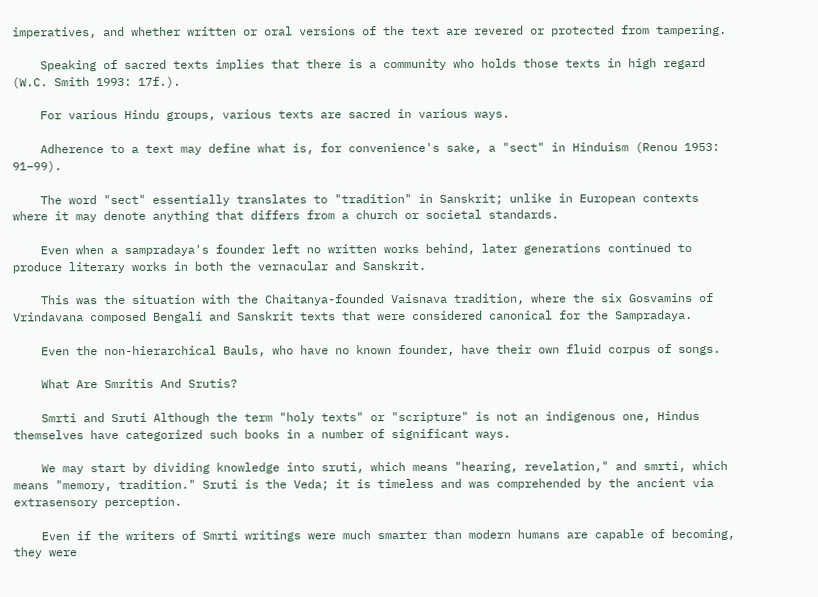imperatives, and whether written or oral versions of the text are revered or protected from tampering.

    Speaking of sacred texts implies that there is a community who holds those texts in high regard (W.C. Smith 1993: 17f.).

    For various Hindu groups, various texts are sacred in various ways.

    Adherence to a text may define what is, for convenience's sake, a "sect" in Hinduism (Renou 1953: 91–99).

    The word "sect" essentially translates to "tradition" in Sanskrit; unlike in European contexts where it may denote anything that differs from a church or societal standards.

    Even when a sampradaya's founder left no written works behind, later generations continued to produce literary works in both the vernacular and Sanskrit.

    This was the situation with the Chaitanya-founded Vaisnava tradition, where the six Gosvamins of Vrindavana composed Bengali and Sanskrit texts that were considered canonical for the Sampradaya.

    Even the non-hierarchical Bauls, who have no known founder, have their own fluid corpus of songs.

    What Are Smritis And Srutis?

    Smrti and Sruti Although the term "holy texts" or "scripture" is not an indigenous one, Hindus themselves have categorized such books in a number of significant ways.

    We may start by dividing knowledge into sruti, which means "hearing, revelation," and smrti, which means "memory, tradition." Sruti is the Veda; it is timeless and was comprehended by the ancient via extrasensory perception.

    Even if the writers of Smrti writings were much smarter than modern humans are capable of becoming, they were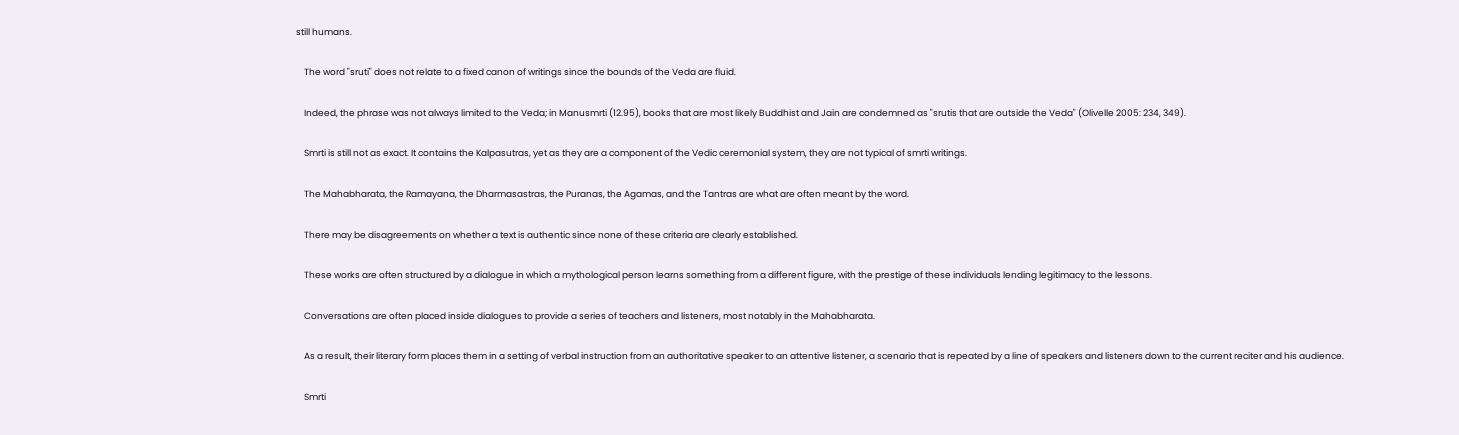still humans.

    The word "sruti" does not relate to a fixed canon of writings since the bounds of the Veda are fluid.

    Indeed, the phrase was not always limited to the Veda; in Manusmrti (12.95), books that are most likely Buddhist and Jain are condemned as "srutis that are outside the Veda" (Olivelle 2005: 234, 349).

    Smrti is still not as exact. It contains the Kalpasutras, yet as they are a component of the Vedic ceremonial system, they are not typical of smrti writings.

    The Mahabharata, the Ramayana, the Dharmasastras, the Puranas, the Agamas, and the Tantras are what are often meant by the word.

    There may be disagreements on whether a text is authentic since none of these criteria are clearly established.

    These works are often structured by a dialogue in which a mythological person learns something from a different figure, with the prestige of these individuals lending legitimacy to the lessons.

    Conversations are often placed inside dialogues to provide a series of teachers and listeners, most notably in the Mahabharata.

    As a result, their literary form places them in a setting of verbal instruction from an authoritative speaker to an attentive listener, a scenario that is repeated by a line of speakers and listeners down to the current reciter and his audience.

    Smrti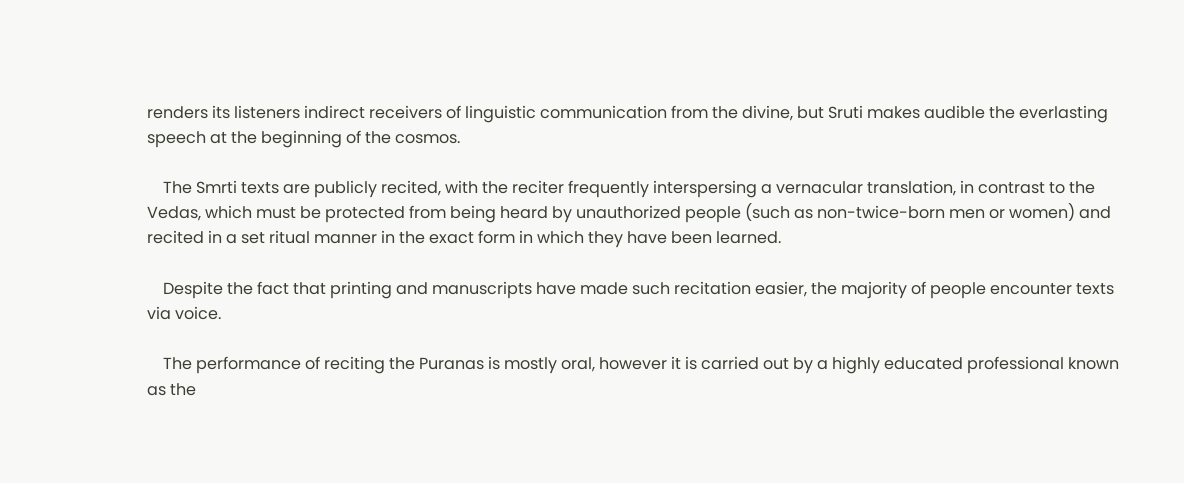renders its listeners indirect receivers of linguistic communication from the divine, but Sruti makes audible the everlasting speech at the beginning of the cosmos.

    The Smrti texts are publicly recited, with the reciter frequently interspersing a vernacular translation, in contrast to the Vedas, which must be protected from being heard by unauthorized people (such as non-twice-born men or women) and recited in a set ritual manner in the exact form in which they have been learned.

    Despite the fact that printing and manuscripts have made such recitation easier, the majority of people encounter texts via voice.

    The performance of reciting the Puranas is mostly oral, however it is carried out by a highly educated professional known as the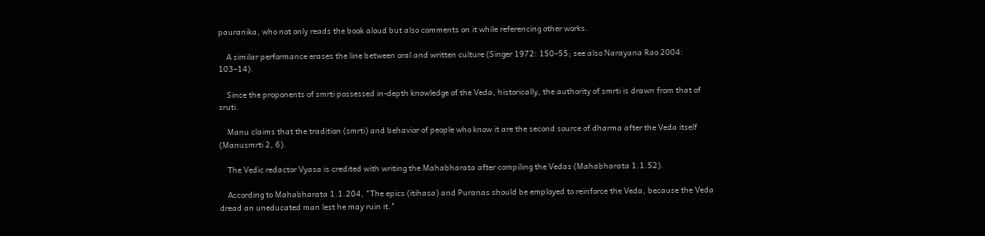pauranika, who not only reads the book aloud but also comments on it while referencing other works.

    A similar performance erases the line between oral and written culture (Singer 1972: 150–55; see also Narayana Rao 2004: 103–14).

    Since the proponents of smrti possessed in-depth knowledge of the Veda, historically, the authority of smrti is drawn from that of sruti.

    Manu claims that the tradition (smrti) and behavior of people who know it are the second source of dharma after the Veda itself (Manusmrti 2, 6).

    The Vedic redactor Vyasa is credited with writing the Mahabharata after compiling the Vedas (Mahabharata 1.1.52).

    According to Mahabharata 1.1.204, "The epics (itihasa) and Puranas should be employed to reinforce the Veda, because the Veda dread an uneducated man lest he may ruin it."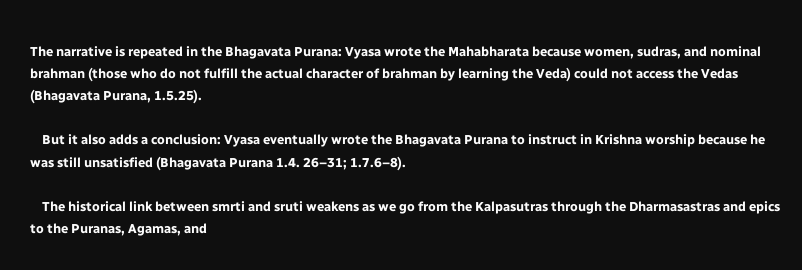The narrative is repeated in the Bhagavata Purana: Vyasa wrote the Mahabharata because women, sudras, and nominal brahman (those who do not fulfill the actual character of brahman by learning the Veda) could not access the Vedas (Bhagavata Purana, 1.5.25).

    But it also adds a conclusion: Vyasa eventually wrote the Bhagavata Purana to instruct in Krishna worship because he was still unsatisfied (Bhagavata Purana 1.4. 26–31; 1.7.6–8).

    The historical link between smrti and sruti weakens as we go from the Kalpasutras through the Dharmasastras and epics to the Puranas, Agamas, and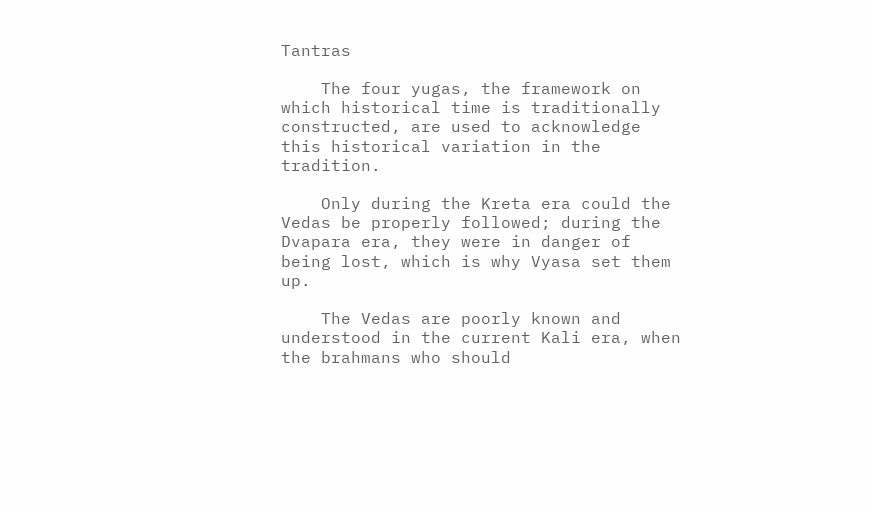Tantras

    The four yugas, the framework on which historical time is traditionally constructed, are used to acknowledge this historical variation in the tradition.

    Only during the Kreta era could the Vedas be properly followed; during the Dvapara era, they were in danger of being lost, which is why Vyasa set them up.

    The Vedas are poorly known and understood in the current Kali era, when the brahmans who should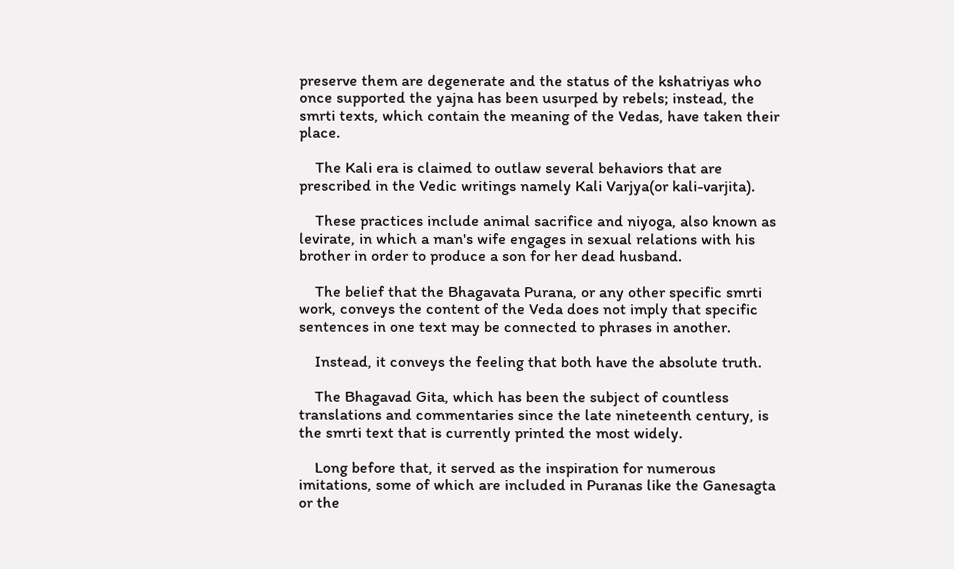preserve them are degenerate and the status of the kshatriyas who once supported the yajna has been usurped by rebels; instead, the smrti texts, which contain the meaning of the Vedas, have taken their place.

    The Kali era is claimed to outlaw several behaviors that are prescribed in the Vedic writings namely Kali Varjya(or kali-varjita).

    These practices include animal sacrifice and niyoga, also known as levirate, in which a man's wife engages in sexual relations with his brother in order to produce a son for her dead husband.

    The belief that the Bhagavata Purana, or any other specific smrti work, conveys the content of the Veda does not imply that specific sentences in one text may be connected to phrases in another.

    Instead, it conveys the feeling that both have the absolute truth.

    The Bhagavad Gita, which has been the subject of countless translations and commentaries since the late nineteenth century, is the smrti text that is currently printed the most widely.

    Long before that, it served as the inspiration for numerous imitations, some of which are included in Puranas like the Ganesagta or the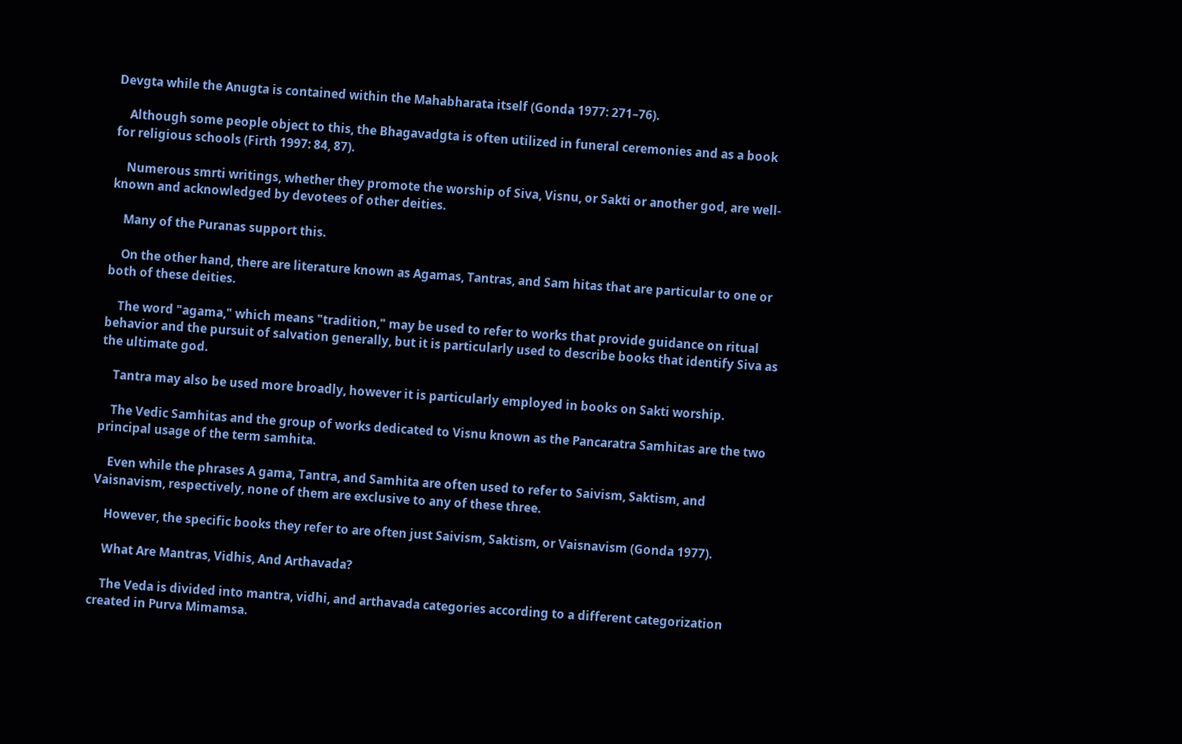Devgta while the Anugta is contained within the Mahabharata itself (Gonda 1977: 271–76).

    Although some people object to this, the Bhagavadgta is often utilized in funeral ceremonies and as a book for religious schools (Firth 1997: 84, 87).

    Numerous smrti writings, whether they promote the worship of Siva, Visnu, or Sakti or another god, are well-known and acknowledged by devotees of other deities.

    Many of the Puranas support this.

    On the other hand, there are literature known as Agamas, Tantras, and Sam hitas that are particular to one or both of these deities.

    The word "agama," which means "tradition," may be used to refer to works that provide guidance on ritual behavior and the pursuit of salvation generally, but it is particularly used to describe books that identify Siva as the ultimate god.

    Tantra may also be used more broadly, however it is particularly employed in books on Sakti worship.

    The Vedic Samhitas and the group of works dedicated to Visnu known as the Pancaratra Samhitas are the two principal usage of the term samhita.

    Even while the phrases A gama, Tantra, and Samhita are often used to refer to Saivism, Saktism, and Vaisnavism, respectively, none of them are exclusive to any of these three.

    However, the specific books they refer to are often just Saivism, Saktism, or Vaisnavism (Gonda 1977).

    What Are Mantras, Vidhis, And Arthavada?

    The Veda is divided into mantra, vidhi, and arthavada categories according to a different categorization created in Purva Mimamsa.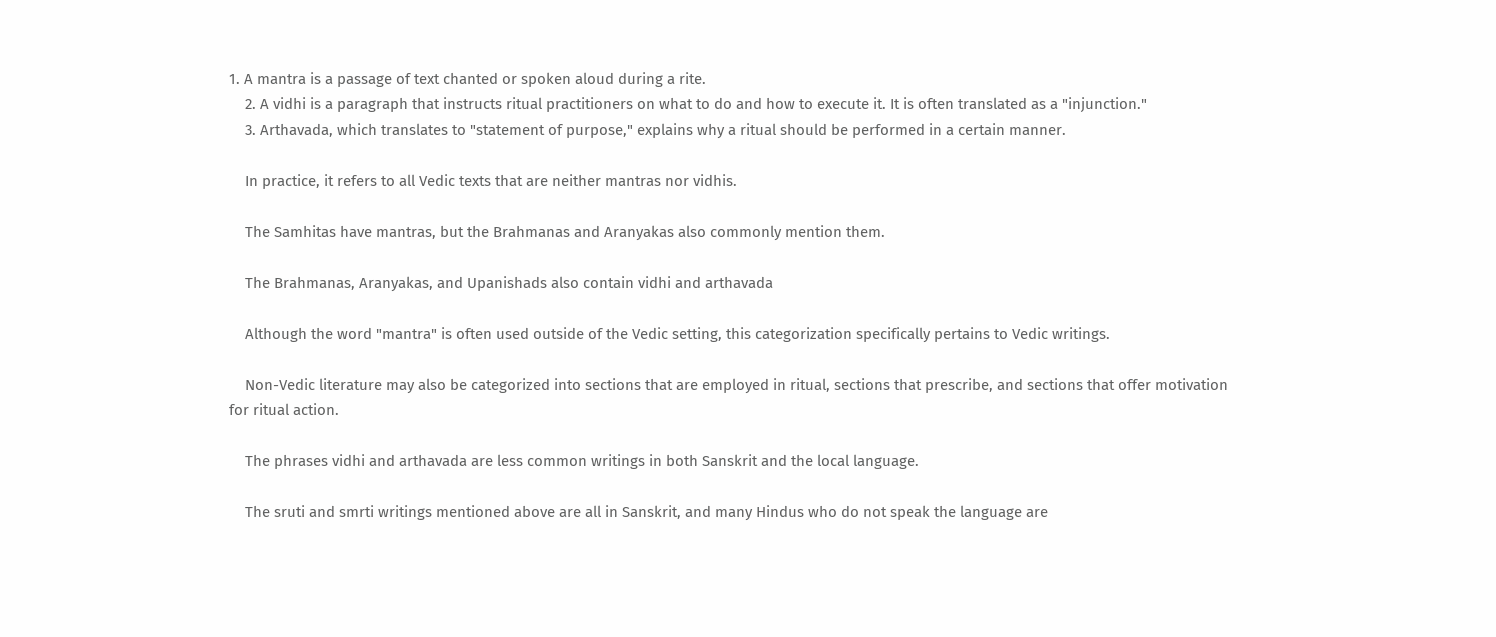1. A mantra is a passage of text chanted or spoken aloud during a rite.
    2. A vidhi is a paragraph that instructs ritual practitioners on what to do and how to execute it. It is often translated as a "injunction."
    3. Arthavada, which translates to "statement of purpose," explains why a ritual should be performed in a certain manner.

    In practice, it refers to all Vedic texts that are neither mantras nor vidhis.

    The Samhitas have mantras, but the Brahmanas and Aranyakas also commonly mention them.

    The Brahmanas, Aranyakas, and Upanishads also contain vidhi and arthavada

    Although the word "mantra" is often used outside of the Vedic setting, this categorization specifically pertains to Vedic writings.

    Non-Vedic literature may also be categorized into sections that are employed in ritual, sections that prescribe, and sections that offer motivation for ritual action.

    The phrases vidhi and arthavada are less common writings in both Sanskrit and the local language.

    The sruti and smrti writings mentioned above are all in Sanskrit, and many Hindus who do not speak the language are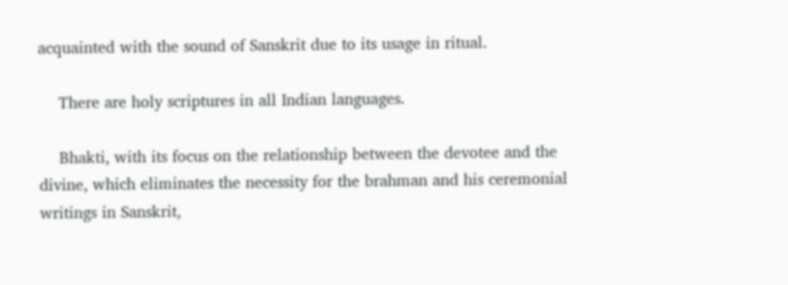acquainted with the sound of Sanskrit due to its usage in ritual.

    There are holy scriptures in all Indian languages.

    Bhakti, with its focus on the relationship between the devotee and the divine, which eliminates the necessity for the brahman and his ceremonial writings in Sanskrit,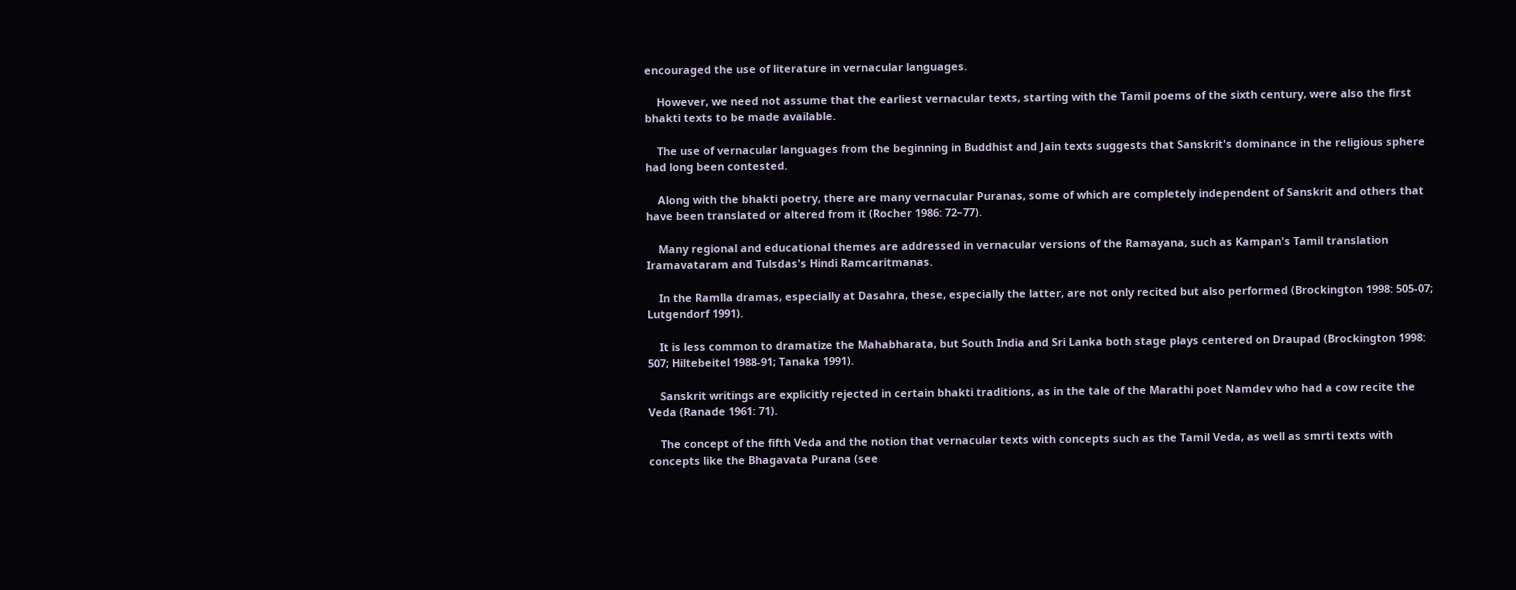encouraged the use of literature in vernacular languages.

    However, we need not assume that the earliest vernacular texts, starting with the Tamil poems of the sixth century, were also the first bhakti texts to be made available.

    The use of vernacular languages from the beginning in Buddhist and Jain texts suggests that Sanskrit's dominance in the religious sphere had long been contested.

    Along with the bhakti poetry, there are many vernacular Puranas, some of which are completely independent of Sanskrit and others that have been translated or altered from it (Rocher 1986: 72–77).

    Many regional and educational themes are addressed in vernacular versions of the Ramayana, such as Kampan's Tamil translation Iramavataram and Tulsdas's Hindi Ramcaritmanas.

    In the Ramlla dramas, especially at Dasahra, these, especially the latter, are not only recited but also performed (Brockington 1998: 505-07; Lutgendorf 1991).

    It is less common to dramatize the Mahabharata, but South India and Sri Lanka both stage plays centered on Draupad (Brockington 1998: 507; Hiltebeitel 1988-91; Tanaka 1991).

    Sanskrit writings are explicitly rejected in certain bhakti traditions, as in the tale of the Marathi poet Namdev who had a cow recite the Veda (Ranade 1961: 71).

    The concept of the fifth Veda and the notion that vernacular texts with concepts such as the Tamil Veda, as well as smrti texts with concepts like the Bhagavata Purana (see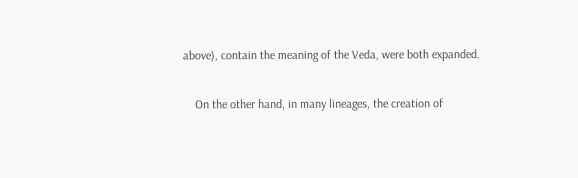above), contain the meaning of the Veda, were both expanded.

    On the other hand, in many lineages, the creation of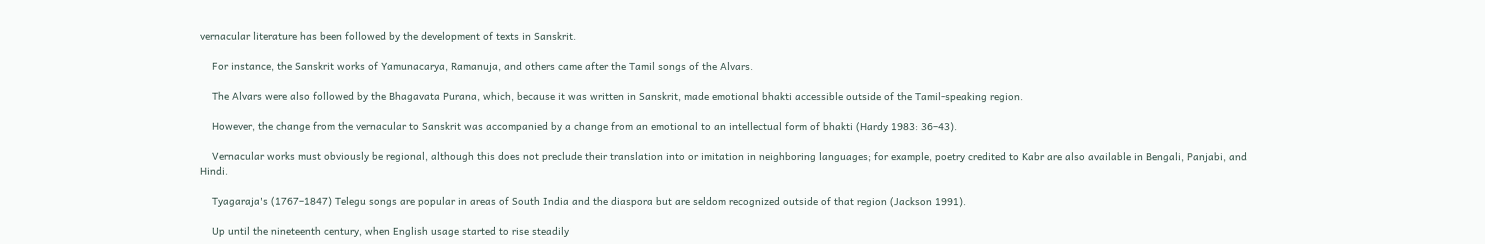vernacular literature has been followed by the development of texts in Sanskrit.

    For instance, the Sanskrit works of Yamunacarya, Ramanuja, and others came after the Tamil songs of the Alvars.

    The Alvars were also followed by the Bhagavata Purana, which, because it was written in Sanskrit, made emotional bhakti accessible outside of the Tamil-speaking region.

    However, the change from the vernacular to Sanskrit was accompanied by a change from an emotional to an intellectual form of bhakti (Hardy 1983: 36–43).

    Vernacular works must obviously be regional, although this does not preclude their translation into or imitation in neighboring languages; for example, poetry credited to Kabr are also available in Bengali, Panjabi, and Hindi.

    Tyagaraja's (1767–1847) Telegu songs are popular in areas of South India and the diaspora but are seldom recognized outside of that region (Jackson 1991).

    Up until the nineteenth century, when English usage started to rise steadily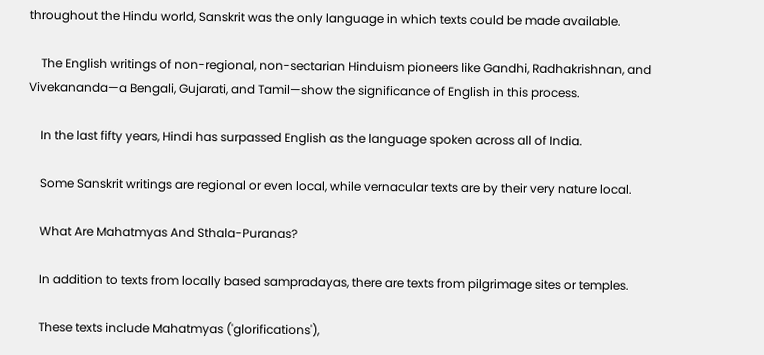throughout the Hindu world, Sanskrit was the only language in which texts could be made available.

    The English writings of non-regional, non-sectarian Hinduism pioneers like Gandhi, Radhakrishnan, and Vivekananda—a Bengali, Gujarati, and Tamil—show the significance of English in this process.

    In the last fifty years, Hindi has surpassed English as the language spoken across all of India.

    Some Sanskrit writings are regional or even local, while vernacular texts are by their very nature local.

    What Are Mahatmyas And Sthala-Puranas?

    In addition to texts from locally based sampradayas, there are texts from pilgrimage sites or temples.

    These texts include Mahatmyas ('glorifications'),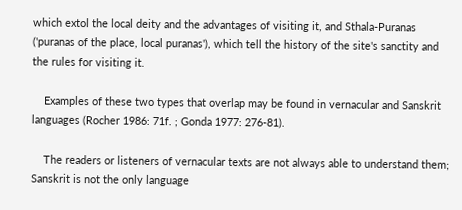which extol the local deity and the advantages of visiting it, and Sthala-Puranas ('puranas of the place, local puranas'), which tell the history of the site's sanctity and the rules for visiting it.

    Examples of these two types that overlap may be found in vernacular and Sanskrit languages (Rocher 1986: 71f. ; Gonda 1977: 276-81).

    The readers or listeners of vernacular texts are not always able to understand them; Sanskrit is not the only language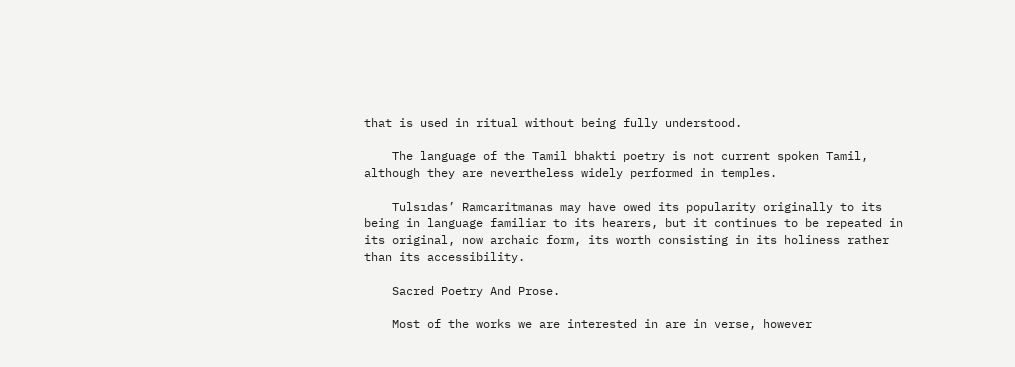that is used in ritual without being fully understood.

    The language of the Tamil bhakti poetry is not current spoken Tamil, although they are nevertheless widely performed in temples.

    Tulsıdas’ Ramcaritmanas may have owed its popularity originally to its being in language familiar to its hearers, but it continues to be repeated in its original, now archaic form, its worth consisting in its holiness rather than its accessibility.

    Sacred Poetry And Prose.

    Most of the works we are interested in are in verse, however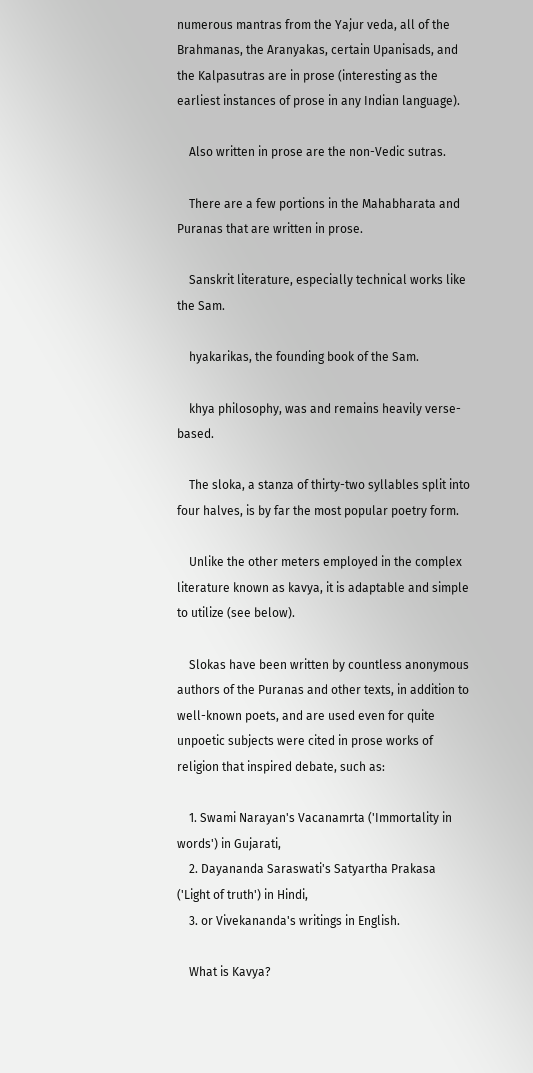numerous mantras from the Yajur veda, all of the Brahmanas, the Aranyakas, certain Upanisads, and the Kalpasutras are in prose (interesting as the earliest instances of prose in any Indian language).

    Also written in prose are the non-Vedic sutras.

    There are a few portions in the Mahabharata and Puranas that are written in prose.

    Sanskrit literature, especially technical works like the Sam.

    hyakarikas, the founding book of the Sam.

    khya philosophy, was and remains heavily verse-based.

    The sloka, a stanza of thirty-two syllables split into four halves, is by far the most popular poetry form.

    Unlike the other meters employed in the complex literature known as kavya, it is adaptable and simple to utilize (see below).

    Slokas have been written by countless anonymous authors of the Puranas and other texts, in addition to well-known poets, and are used even for quite unpoetic subjects were cited in prose works of religion that inspired debate, such as:

    1. Swami Narayan's Vacanamrta ('Immortality in words') in Gujarati,
    2. Dayananda Saraswati's Satyartha Prakasa ('Light of truth') in Hindi,
    3. or Vivekananda's writings in English.

    What is Kavya?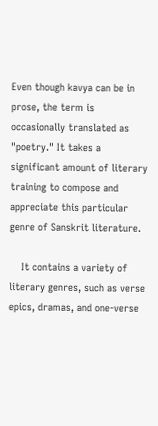Even though kavya can be in prose, the term is occasionally translated as "poetry." It takes a significant amount of literary training to compose and appreciate this particular genre of Sanskrit literature.

    It contains a variety of literary genres, such as verse epics, dramas, and one-verse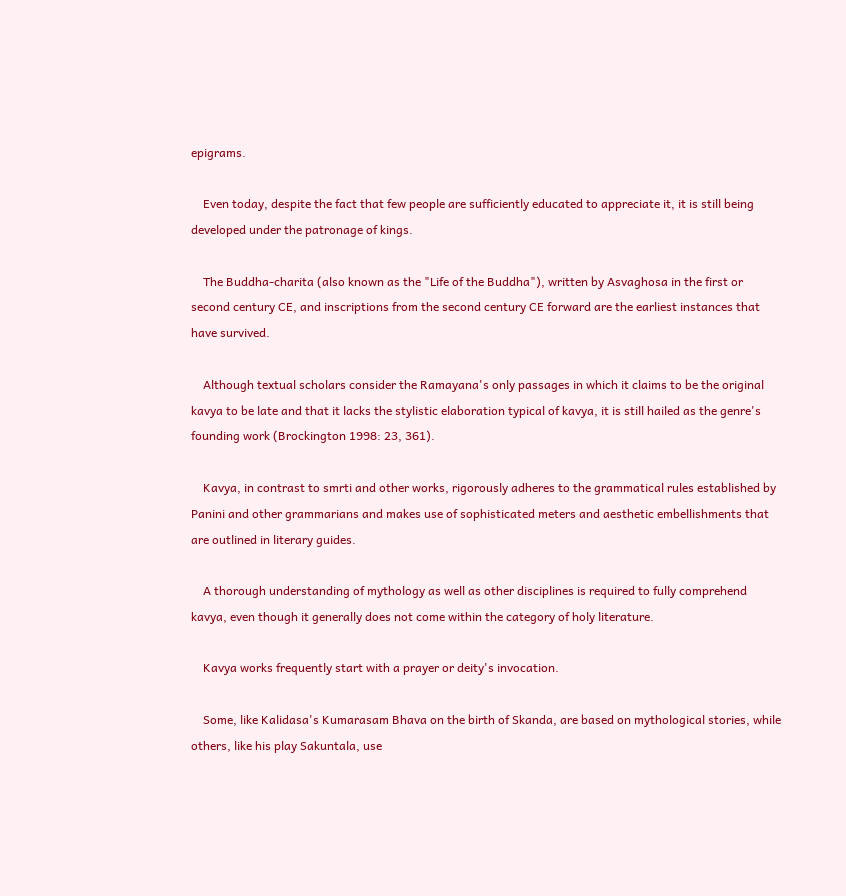epigrams.

    Even today, despite the fact that few people are sufficiently educated to appreciate it, it is still being developed under the patronage of kings.

    The Buddha-charita (also known as the "Life of the Buddha"), written by Asvaghosa in the first or second century CE, and inscriptions from the second century CE forward are the earliest instances that have survived.

    Although textual scholars consider the Ramayana's only passages in which it claims to be the original kavya to be late and that it lacks the stylistic elaboration typical of kavya, it is still hailed as the genre's founding work (Brockington 1998: 23, 361).

    Kavya, in contrast to smrti and other works, rigorously adheres to the grammatical rules established by Panini and other grammarians and makes use of sophisticated meters and aesthetic embellishments that are outlined in literary guides.

    A thorough understanding of mythology as well as other disciplines is required to fully comprehend kavya, even though it generally does not come within the category of holy literature.

    Kavya works frequently start with a prayer or deity's invocation.

    Some, like Kalidasa's Kumarasam Bhava on the birth of Skanda, are based on mythological stories, while others, like his play Sakuntala, use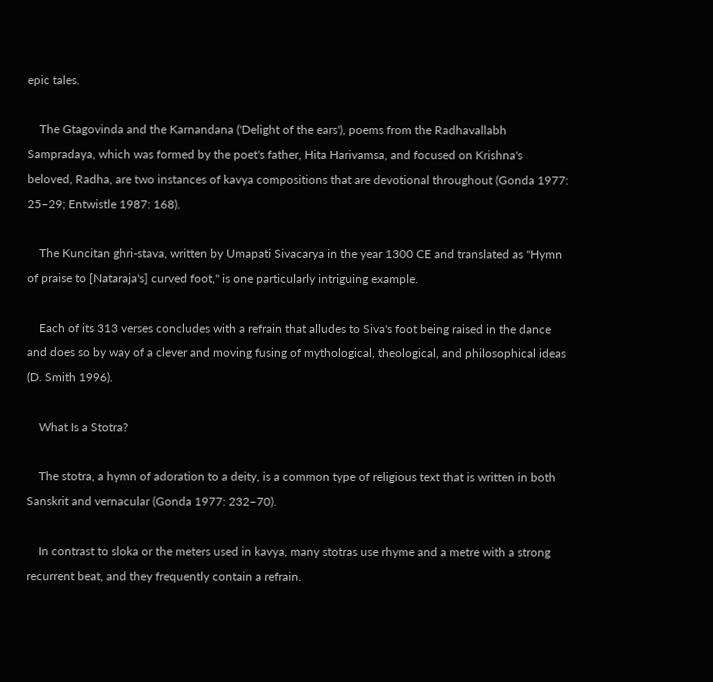epic tales.

    The Gtagovinda and the Karnandana ('Delight of the ears'), poems from the Radhavallabh Sampradaya, which was formed by the poet's father, Hita Harivamsa, and focused on Krishna's beloved, Radha, are two instances of kavya compositions that are devotional throughout (Gonda 1977: 25–29; Entwistle 1987: 168).

    The Kuncitan ghri-stava, written by Umapati Sivacarya in the year 1300 CE and translated as "Hymn of praise to [Nataraja's] curved foot," is one particularly intriguing example.

    Each of its 313 verses concludes with a refrain that alludes to Siva's foot being raised in the dance and does so by way of a clever and moving fusing of mythological, theological, and philosophical ideas (D. Smith 1996).

    What Is a Stotra?

    The stotra, a hymn of adoration to a deity, is a common type of religious text that is written in both Sanskrit and vernacular (Gonda 1977: 232–70).

    In contrast to sloka or the meters used in kavya, many stotras use rhyme and a metre with a strong recurrent beat, and they frequently contain a refrain.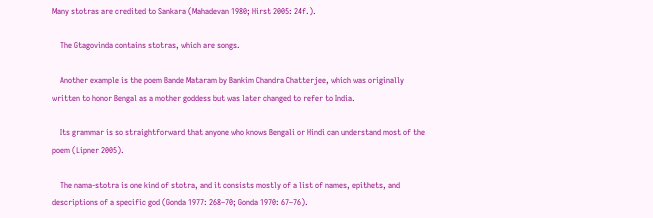Many stotras are credited to Sankara (Mahadevan 1980; Hirst 2005: 24f.).

    The Gtagovinda contains stotras, which are songs.

    Another example is the poem Bande Mataram by Bankim Chandra Chatterjee, which was originally written to honor Bengal as a mother goddess but was later changed to refer to India.

    Its grammar is so straightforward that anyone who knows Bengali or Hindi can understand most of the poem (Lipner 2005).

    The nama-stotra is one kind of stotra, and it consists mostly of a list of names, epithets, and descriptions of a specific god (Gonda 1977: 268–70; Gonda 1970: 67–76).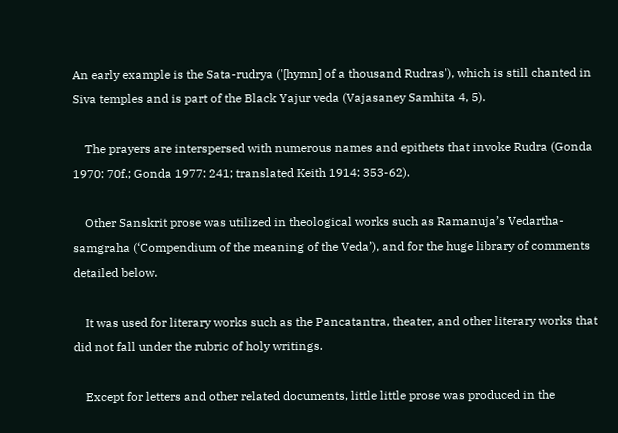An early example is the Sata-rudrya ('[hymn] of a thousand Rudras'), which is still chanted in Siva temples and is part of the Black Yajur veda (Vajasaney Samhita 4, 5).

    The prayers are interspersed with numerous names and epithets that invoke Rudra (Gonda 1970: 70f.; Gonda 1977: 241; translated Keith 1914: 353-62).

    Other Sanskrit prose was utilized in theological works such as Ramanuja’s Vedartha-samgraha (‘Compendium of the meaning of the Veda’), and for the huge library of comments detailed below.

    It was used for literary works such as the Pancatantra, theater, and other literary works that did not fall under the rubric of holy writings.

    Except for letters and other related documents, little little prose was produced in the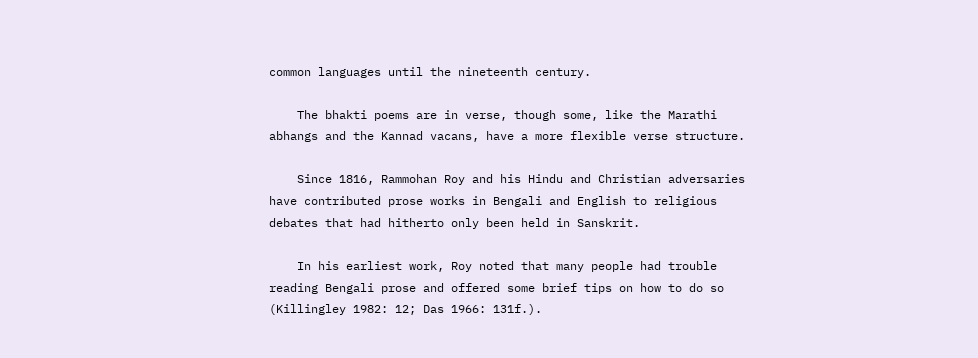common languages until the nineteenth century.

    The bhakti poems are in verse, though some, like the Marathi abhangs and the Kannad vacans, have a more flexible verse structure.

    Since 1816, Rammohan Roy and his Hindu and Christian adversaries have contributed prose works in Bengali and English to religious debates that had hitherto only been held in Sanskrit.

    In his earliest work, Roy noted that many people had trouble reading Bengali prose and offered some brief tips on how to do so (Killingley 1982: 12; Das 1966: 131f.).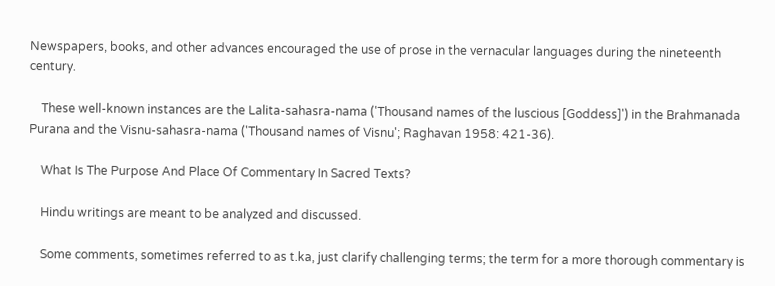Newspapers, books, and other advances encouraged the use of prose in the vernacular languages during the nineteenth century.

    These well-known instances are the Lalita-sahasra-nama ('Thousand names of the luscious [Goddess]') in the Brahmanada Purana and the Visnu-sahasra-nama ('Thousand names of Visnu'; Raghavan 1958: 421-36).

    What Is The Purpose And Place Of Commentary In Sacred Texts?

    Hindu writings are meant to be analyzed and discussed.

    Some comments, sometimes referred to as t.ka, just clarify challenging terms; the term for a more thorough commentary is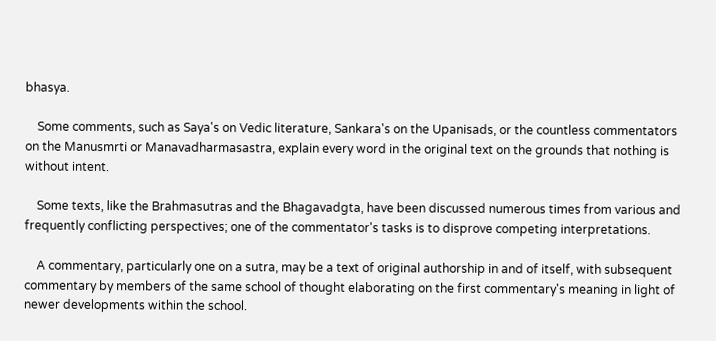bhasya.

    Some comments, such as Saya's on Vedic literature, Sankara's on the Upanisads, or the countless commentators on the Manusmrti or Manavadharmasastra, explain every word in the original text on the grounds that nothing is without intent.

    Some texts, like the Brahmasutras and the Bhagavadgta, have been discussed numerous times from various and frequently conflicting perspectives; one of the commentator's tasks is to disprove competing interpretations.

    A commentary, particularly one on a sutra, may be a text of original authorship in and of itself, with subsequent commentary by members of the same school of thought elaborating on the first commentary's meaning in light of newer developments within the school.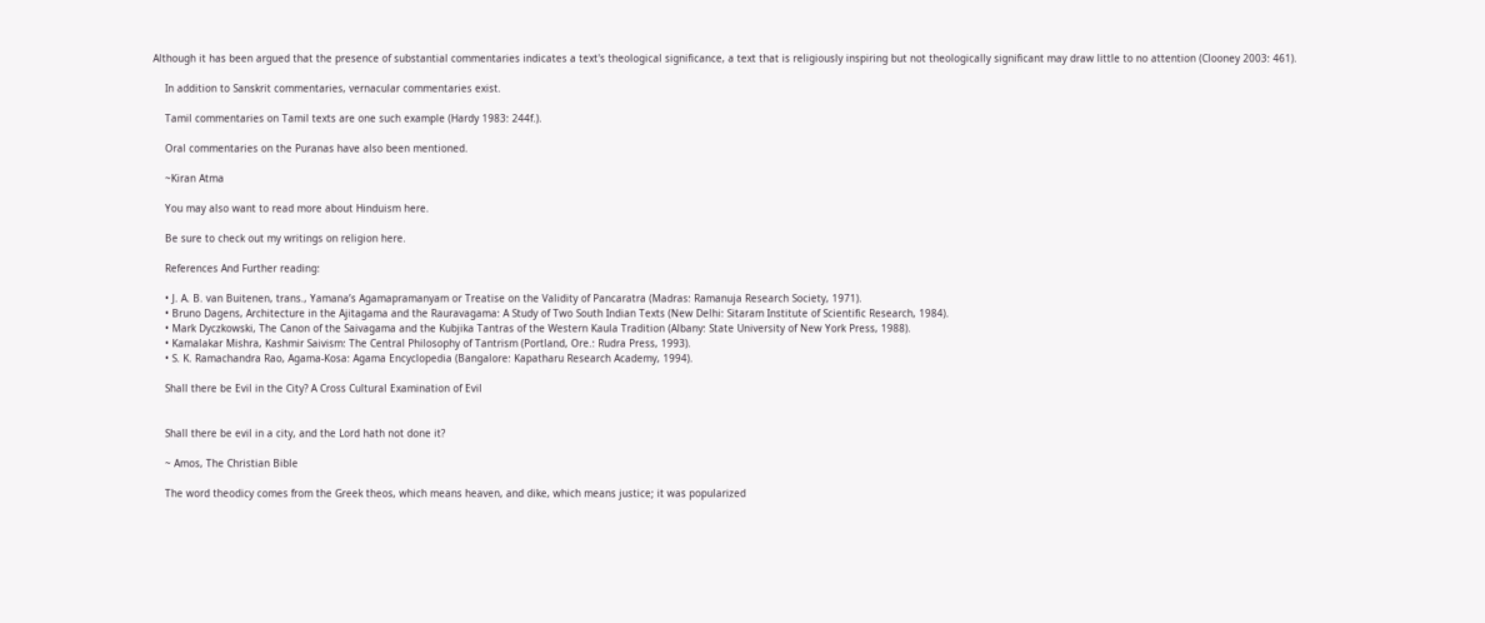Although it has been argued that the presence of substantial commentaries indicates a text's theological significance, a text that is religiously inspiring but not theologically significant may draw little to no attention (Clooney 2003: 461).

    In addition to Sanskrit commentaries, vernacular commentaries exist.

    Tamil commentaries on Tamil texts are one such example (Hardy 1983: 244f.).

    Oral commentaries on the Puranas have also been mentioned.

    ~Kiran Atma

    You may also want to read more about Hinduism here.

    Be sure to check out my writings on religion here.

    References And Further reading:

    • J. A. B. van Buitenen, trans., Yamana’s Agamapramanyam or Treatise on the Validity of Pancaratra (Madras: Ramanuja Research Society, 1971).
    • Bruno Dagens, Architecture in the Ajitagama and the Rauravagama: A Study of Two South Indian Texts (New Delhi: Sitaram Institute of Scientific Research, 1984).
    • Mark Dyczkowski, The Canon of the Saivagama and the Kubjika Tantras of the Western Kaula Tradition (Albany: State University of New York Press, 1988).
    • Kamalakar Mishra, Kashmir Saivism: The Central Philosophy of Tantrism (Portland, Ore.: Rudra Press, 1993).
    • S. K. Ramachandra Rao, Agama-Kosa: Agama Encyclopedia (Bangalore: Kapatharu Research Academy, 1994).

    Shall there be Evil in the City? A Cross Cultural Examination of Evil


    Shall there be evil in a city, and the Lord hath not done it?

    ~ Amos, The Christian Bible

    The word theodicy comes from the Greek theos, which means heaven, and dike, which means justice; it was popularized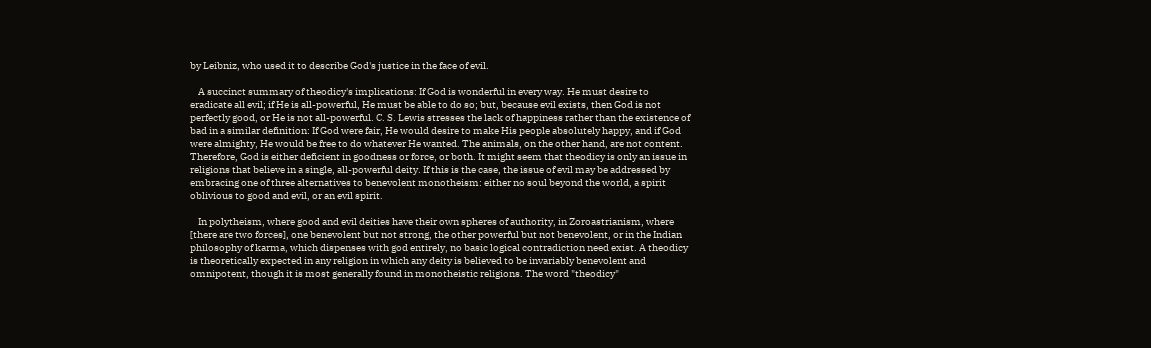by Leibniz, who used it to describe God's justice in the face of evil.

    A succinct summary of theodicy's implications: If God is wonderful in every way. He must desire to eradicate all evil; if He is all-powerful, He must be able to do so; but, because evil exists, then God is not perfectly good, or He is not all-powerful. C. S. Lewis stresses the lack of happiness rather than the existence of bad in a similar definition: If God were fair, He would desire to make His people absolutely happy, and if God were almighty, He would be free to do whatever He wanted. The animals, on the other hand, are not content. Therefore, God is either deficient in goodness or force, or both. It might seem that theodicy is only an issue in religions that believe in a single, all-powerful deity. If this is the case, the issue of evil may be addressed by embracing one of three alternatives to benevolent monotheism: either no soul beyond the world, a spirit oblivious to good and evil, or an evil spirit.

    In polytheism, where good and evil deities have their own spheres of authority, in Zoroastrianism, where [there are two forces], one benevolent but not strong, the other powerful but not benevolent, or in the Indian philosophy of karma, which dispenses with god entirely, no basic logical contradiction need exist. A theodicy is theoretically expected in any religion in which any deity is believed to be invariably benevolent and omnipotent, though it is most generally found in monotheistic religions. The word "theodicy"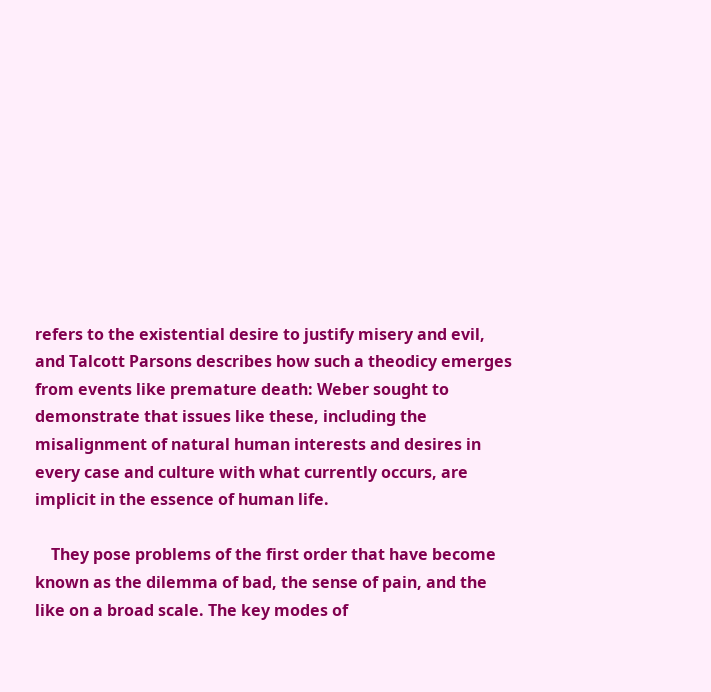refers to the existential desire to justify misery and evil, and Talcott Parsons describes how such a theodicy emerges from events like premature death: Weber sought to demonstrate that issues like these, including the misalignment of natural human interests and desires in every case and culture with what currently occurs, are implicit in the essence of human life.

    They pose problems of the first order that have become known as the dilemma of bad, the sense of pain, and the like on a broad scale. The key modes of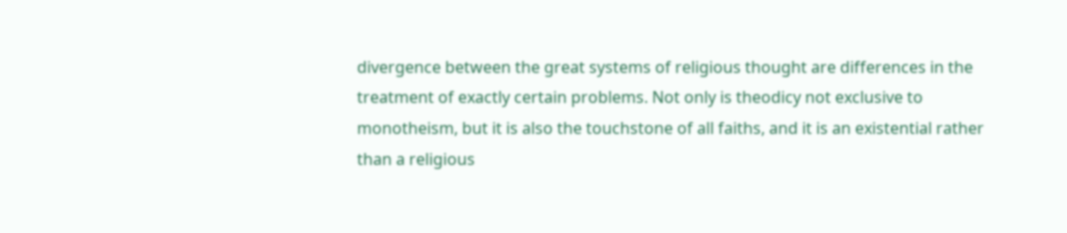divergence between the great systems of religious thought are differences in the treatment of exactly certain problems. Not only is theodicy not exclusive to monotheism, but it is also the touchstone of all faiths, and it is an existential rather than a religious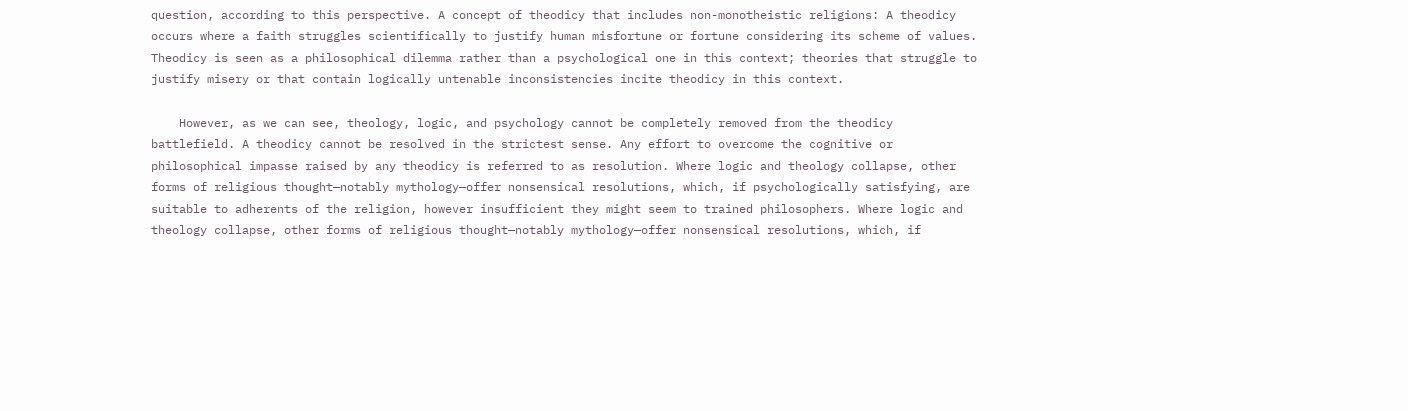question, according to this perspective. A concept of theodicy that includes non-monotheistic religions: A theodicy occurs where a faith struggles scientifically to justify human misfortune or fortune considering its scheme of values. Theodicy is seen as a philosophical dilemma rather than a psychological one in this context; theories that struggle to justify misery or that contain logically untenable inconsistencies incite theodicy in this context.

    However, as we can see, theology, logic, and psychology cannot be completely removed from the theodicy battlefield. A theodicy cannot be resolved in the strictest sense. Any effort to overcome the cognitive or philosophical impasse raised by any theodicy is referred to as resolution. Where logic and theology collapse, other forms of religious thought—notably mythology—offer nonsensical resolutions, which, if psychologically satisfying, are suitable to adherents of the religion, however insufficient they might seem to trained philosophers. Where logic and theology collapse, other forms of religious thought—notably mythology—offer nonsensical resolutions, which, if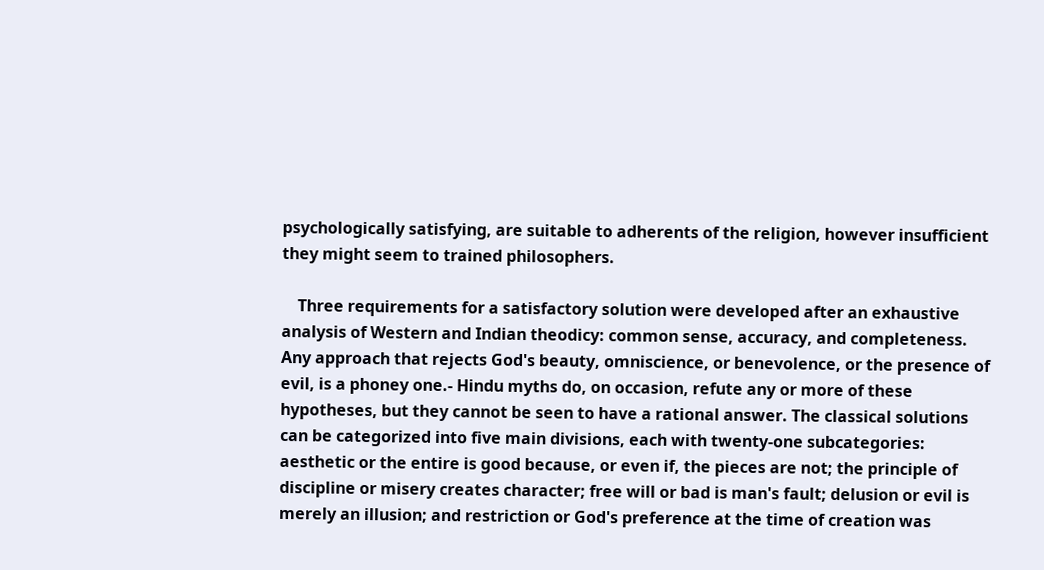psychologically satisfying, are suitable to adherents of the religion, however insufficient they might seem to trained philosophers.

    Three requirements for a satisfactory solution were developed after an exhaustive analysis of Western and Indian theodicy: common sense, accuracy, and completeness. Any approach that rejects God's beauty, omniscience, or benevolence, or the presence of evil, is a phoney one.- Hindu myths do, on occasion, refute any or more of these hypotheses, but they cannot be seen to have a rational answer. The classical solutions can be categorized into five main divisions, each with twenty-one subcategories: aesthetic or the entire is good because, or even if, the pieces are not; the principle of discipline or misery creates character; free will or bad is man's fault; delusion or evil is merely an illusion; and restriction or God's preference at the time of creation was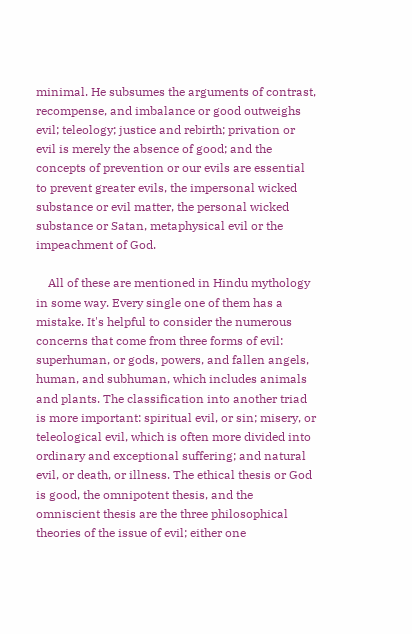minimal. He subsumes the arguments of contrast, recompense, and imbalance or good outweighs evil; teleology; justice and rebirth; privation or evil is merely the absence of good; and the concepts of prevention or our evils are essential to prevent greater evils, the impersonal wicked substance or evil matter, the personal wicked substance or Satan, metaphysical evil or the impeachment of God.

    All of these are mentioned in Hindu mythology in some way. Every single one of them has a mistake. It's helpful to consider the numerous concerns that come from three forms of evil: superhuman, or gods, powers, and fallen angels, human, and subhuman, which includes animals and plants. The classification into another triad is more important: spiritual evil, or sin; misery, or teleological evil, which is often more divided into ordinary and exceptional suffering; and natural evil, or death, or illness. The ethical thesis or God is good, the omnipotent thesis, and the omniscient thesis are the three philosophical theories of the issue of evil; either one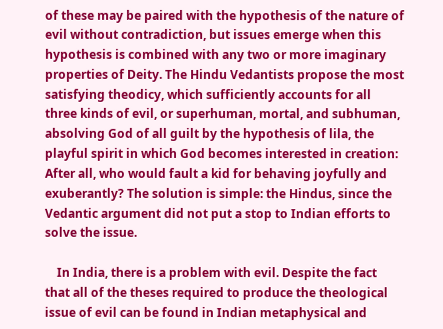of these may be paired with the hypothesis of the nature of evil without contradiction, but issues emerge when this hypothesis is combined with any two or more imaginary properties of Deity. The Hindu Vedantists propose the most satisfying theodicy, which sufficiently accounts for all three kinds of evil, or superhuman, mortal, and subhuman, absolving God of all guilt by the hypothesis of lila, the playful spirit in which God becomes interested in creation: After all, who would fault a kid for behaving joyfully and exuberantly? The solution is simple: the Hindus, since the Vedantic argument did not put a stop to Indian efforts to solve the issue.

    In India, there is a problem with evil. Despite the fact that all of the theses required to produce the theological issue of evil can be found in Indian metaphysical and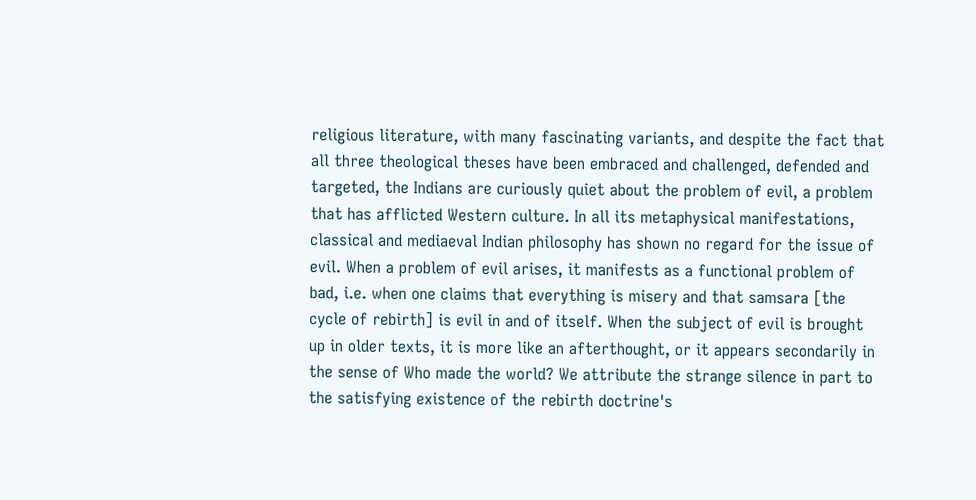religious literature, with many fascinating variants, and despite the fact that all three theological theses have been embraced and challenged, defended and targeted, the Indians are curiously quiet about the problem of evil, a problem that has afflicted Western culture. In all its metaphysical manifestations, classical and mediaeval Indian philosophy has shown no regard for the issue of evil. When a problem of evil arises, it manifests as a functional problem of bad, i.e. when one claims that everything is misery and that samsara [the cycle of rebirth] is evil in and of itself. When the subject of evil is brought up in older texts, it is more like an afterthought, or it appears secondarily in the sense of Who made the world? We attribute the strange silence in part to the satisfying existence of the rebirth doctrine's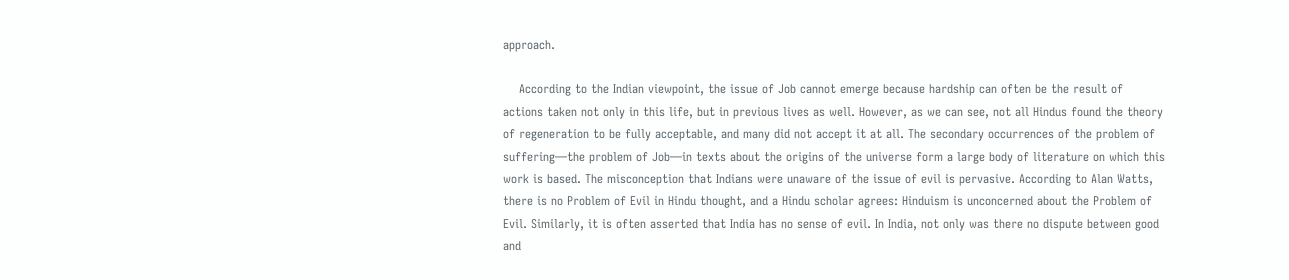approach.

    According to the Indian viewpoint, the issue of Job cannot emerge because hardship can often be the result of actions taken not only in this life, but in previous lives as well. However, as we can see, not all Hindus found the theory of regeneration to be fully acceptable, and many did not accept it at all. The secondary occurrences of the problem of suffering—the problem of Job—in texts about the origins of the universe form a large body of literature on which this work is based. The misconception that Indians were unaware of the issue of evil is pervasive. According to Alan Watts, there is no Problem of Evil in Hindu thought, and a Hindu scholar agrees: Hinduism is unconcerned about the Problem of Evil. Similarly, it is often asserted that India has no sense of evil. In India, not only was there no dispute between good and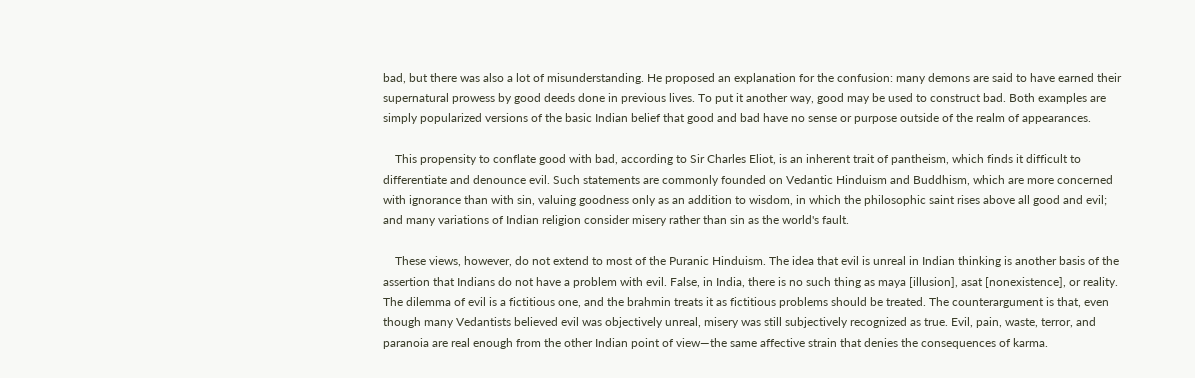bad, but there was also a lot of misunderstanding. He proposed an explanation for the confusion: many demons are said to have earned their supernatural prowess by good deeds done in previous lives. To put it another way, good may be used to construct bad. Both examples are simply popularized versions of the basic Indian belief that good and bad have no sense or purpose outside of the realm of appearances.

    This propensity to conflate good with bad, according to Sir Charles Eliot, is an inherent trait of pantheism, which finds it difficult to differentiate and denounce evil. Such statements are commonly founded on Vedantic Hinduism and Buddhism, which are more concerned with ignorance than with sin, valuing goodness only as an addition to wisdom, in which the philosophic saint rises above all good and evil; and many variations of Indian religion consider misery rather than sin as the world's fault.

    These views, however, do not extend to most of the Puranic Hinduism. The idea that evil is unreal in Indian thinking is another basis of the assertion that Indians do not have a problem with evil. False, in India, there is no such thing as maya [illusion], asat [nonexistence], or reality. The dilemma of evil is a fictitious one, and the brahmin treats it as fictitious problems should be treated. The counterargument is that, even though many Vedantists believed evil was objectively unreal, misery was still subjectively recognized as true. Evil, pain, waste, terror, and paranoia are real enough from the other Indian point of view—the same affective strain that denies the consequences of karma.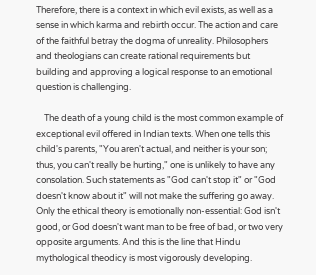Therefore, there is a context in which evil exists, as well as a sense in which karma and rebirth occur. The action and care of the faithful betray the dogma of unreality. Philosophers and theologians can create rational requirements but building and approving a logical response to an emotional question is challenging.

    The death of a young child is the most common example of exceptional evil offered in Indian texts. When one tells this child's parents, "You aren't actual, and neither is your son; thus, you can't really be hurting," one is unlikely to have any consolation. Such statements as "God can't stop it" or "God doesn't know about it" will not make the suffering go away. Only the ethical theory is emotionally non-essential: God isn't good, or God doesn't want man to be free of bad, or two very opposite arguments. And this is the line that Hindu mythological theodicy is most vigorously developing.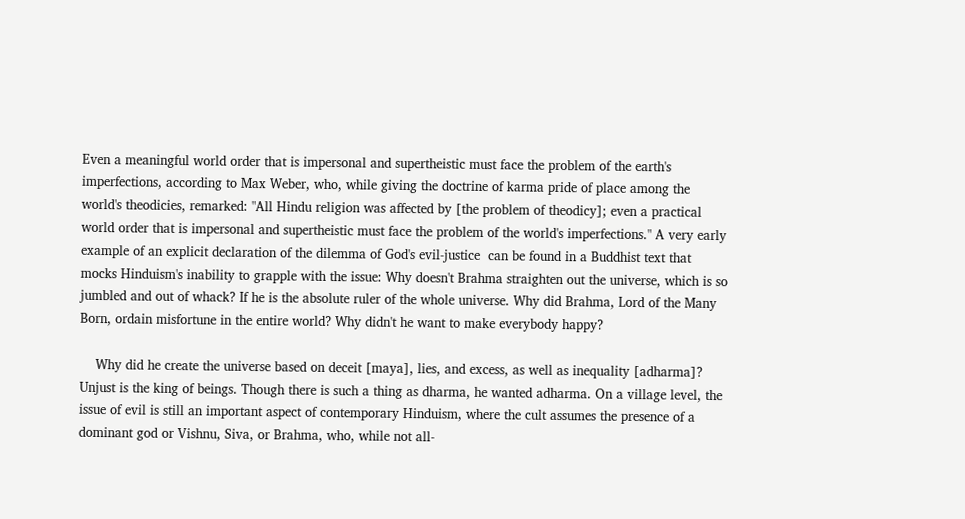Even a meaningful world order that is impersonal and supertheistic must face the problem of the earth's imperfections, according to Max Weber, who, while giving the doctrine of karma pride of place among the world's theodicies, remarked: "All Hindu religion was affected by [the problem of theodicy]; even a practical world order that is impersonal and supertheistic must face the problem of the world's imperfections." A very early example of an explicit declaration of the dilemma of God's evil-justice  can be found in a Buddhist text that mocks Hinduism's inability to grapple with the issue: Why doesn't Brahma straighten out the universe, which is so jumbled and out of whack? If he is the absolute ruler of the whole universe. Why did Brahma, Lord of the Many Born, ordain misfortune in the entire world? Why didn't he want to make everybody happy?

    Why did he create the universe based on deceit [maya], lies, and excess, as well as inequality [adharma]? Unjust is the king of beings. Though there is such a thing as dharma, he wanted adharma. On a village level, the issue of evil is still an important aspect of contemporary Hinduism, where the cult assumes the presence of a dominant god or Vishnu, Siva, or Brahma, who, while not all-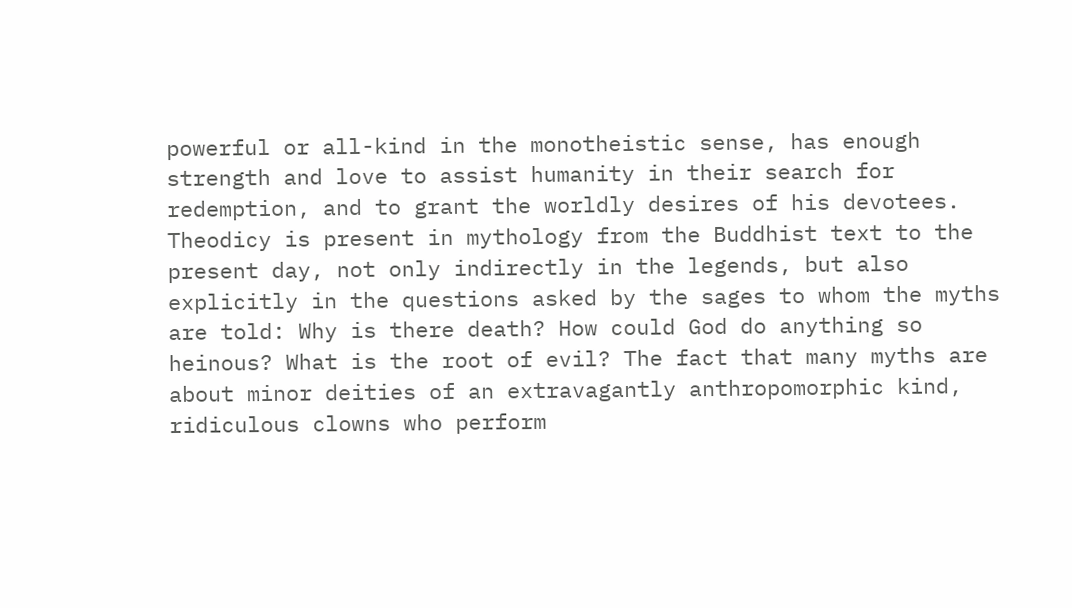powerful or all-kind in the monotheistic sense, has enough strength and love to assist humanity in their search for redemption, and to grant the worldly desires of his devotees. Theodicy is present in mythology from the Buddhist text to the present day, not only indirectly in the legends, but also explicitly in the questions asked by the sages to whom the myths are told: Why is there death? How could God do anything so heinous? What is the root of evil? The fact that many myths are about minor deities of an extravagantly anthropomorphic kind, ridiculous clowns who perform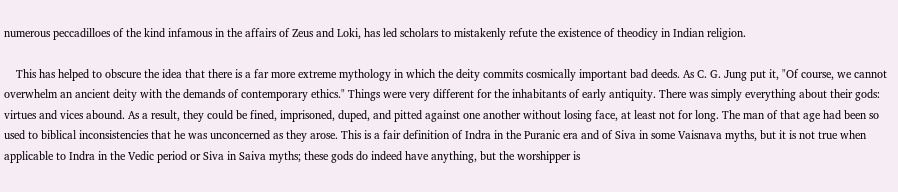numerous peccadilloes of the kind infamous in the affairs of Zeus and Loki, has led scholars to mistakenly refute the existence of theodicy in Indian religion.

    This has helped to obscure the idea that there is a far more extreme mythology in which the deity commits cosmically important bad deeds. As C. G. Jung put it, "Of course, we cannot overwhelm an ancient deity with the demands of contemporary ethics." Things were very different for the inhabitants of early antiquity. There was simply everything about their gods: virtues and vices abound. As a result, they could be fined, imprisoned, duped, and pitted against one another without losing face, at least not for long. The man of that age had been so used to biblical inconsistencies that he was unconcerned as they arose. This is a fair definition of Indra in the Puranic era and of Siva in some Vaisnava myths, but it is not true when applicable to Indra in the Vedic period or Siva in Saiva myths; these gods do indeed have anything, but the worshipper is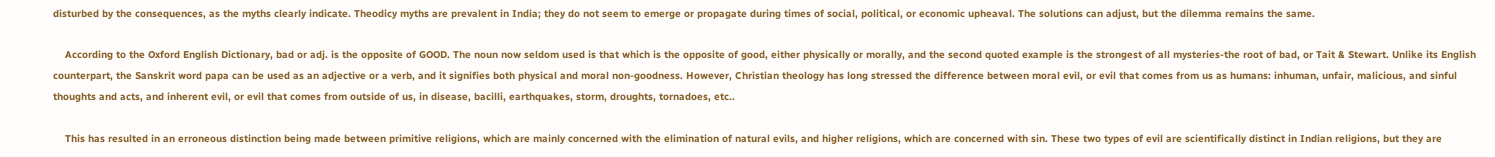disturbed by the consequences, as the myths clearly indicate. Theodicy myths are prevalent in India; they do not seem to emerge or propagate during times of social, political, or economic upheaval. The solutions can adjust, but the dilemma remains the same.

    According to the Oxford English Dictionary, bad or adj. is the opposite of GOOD. The noun now seldom used is that which is the opposite of good, either physically or morally, and the second quoted example is the strongest of all mysteries-the root of bad, or Tait & Stewart. Unlike its English counterpart, the Sanskrit word papa can be used as an adjective or a verb, and it signifies both physical and moral non-goodness. However, Christian theology has long stressed the difference between moral evil, or evil that comes from us as humans: inhuman, unfair, malicious, and sinful thoughts and acts, and inherent evil, or evil that comes from outside of us, in disease, bacilli, earthquakes, storm, droughts, tornadoes, etc..

    This has resulted in an erroneous distinction being made between primitive religions, which are mainly concerned with the elimination of natural evils, and higher religions, which are concerned with sin. These two types of evil are scientifically distinct in Indian religions, but they are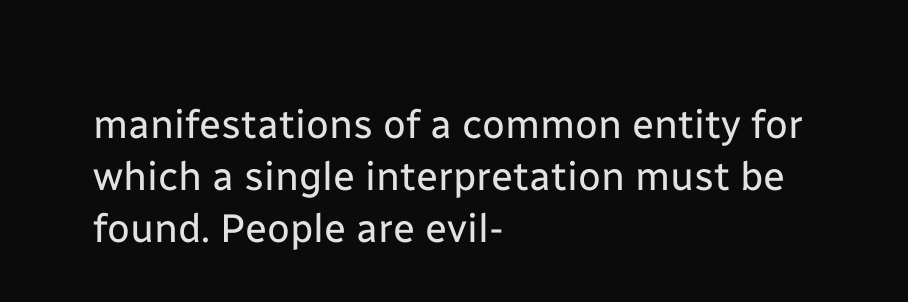manifestations of a common entity for which a single interpretation must be found. People are evil-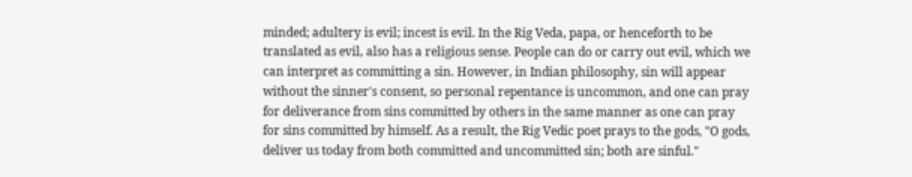minded; adultery is evil; incest is evil. In the Rig Veda, papa, or henceforth to be translated as evil, also has a religious sense. People can do or carry out evil, which we can interpret as committing a sin. However, in Indian philosophy, sin will appear without the sinner's consent, so personal repentance is uncommon, and one can pray for deliverance from sins committed by others in the same manner as one can pray for sins committed by himself. As a result, the Rig Vedic poet prays to the gods, "O gods, deliver us today from both committed and uncommitted sin; both are sinful."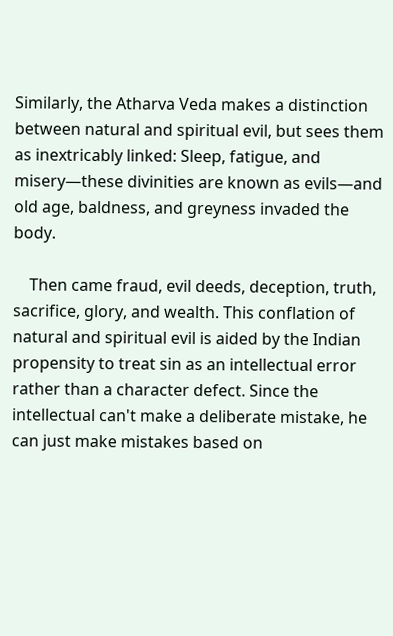Similarly, the Atharva Veda makes a distinction between natural and spiritual evil, but sees them as inextricably linked: Sleep, fatigue, and misery—these divinities are known as evils—and old age, baldness, and greyness invaded the body.

    Then came fraud, evil deeds, deception, truth, sacrifice, glory, and wealth. This conflation of natural and spiritual evil is aided by the Indian propensity to treat sin as an intellectual error rather than a character defect. Since the intellectual can't make a deliberate mistake, he can just make mistakes based on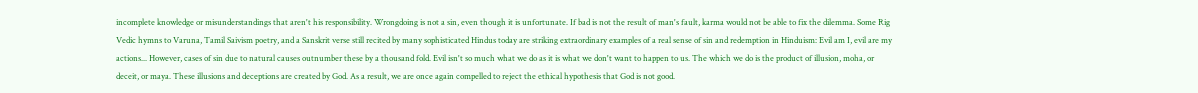incomplete knowledge or misunderstandings that aren't his responsibility. Wrongdoing is not a sin, even though it is unfortunate. If bad is not the result of man's fault, karma would not be able to fix the dilemma. Some Rig Vedic hymns to Varuna, Tamil Saivism poetry, and a Sanskrit verse still recited by many sophisticated Hindus today are striking extraordinary examples of a real sense of sin and redemption in Hinduism: Evil am I, evil are my actions... However, cases of sin due to natural causes outnumber these by a thousand fold. Evil isn't so much what we do as it is what we don't want to happen to us. The which we do is the product of illusion, moha, or deceit, or maya. These illusions and deceptions are created by God. As a result, we are once again compelled to reject the ethical hypothesis that God is not good.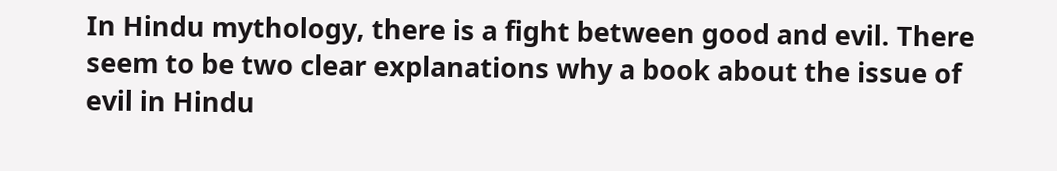In Hindu mythology, there is a fight between good and evil. There seem to be two clear explanations why a book about the issue of evil in Hindu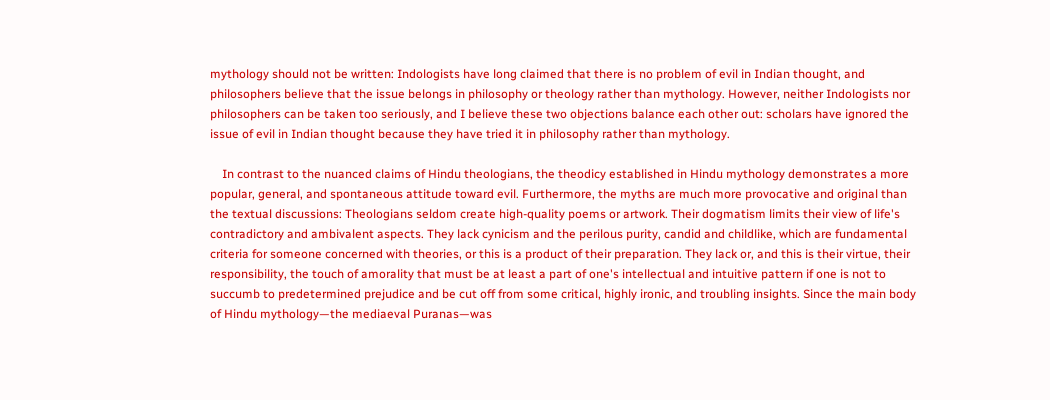mythology should not be written: Indologists have long claimed that there is no problem of evil in Indian thought, and philosophers believe that the issue belongs in philosophy or theology rather than mythology. However, neither Indologists nor philosophers can be taken too seriously, and I believe these two objections balance each other out: scholars have ignored the issue of evil in Indian thought because they have tried it in philosophy rather than mythology.

    In contrast to the nuanced claims of Hindu theologians, the theodicy established in Hindu mythology demonstrates a more popular, general, and spontaneous attitude toward evil. Furthermore, the myths are much more provocative and original than the textual discussions: Theologians seldom create high-quality poems or artwork. Their dogmatism limits their view of life's contradictory and ambivalent aspects. They lack cynicism and the perilous purity, candid and childlike, which are fundamental criteria for someone concerned with theories, or this is a product of their preparation. They lack or, and this is their virtue, their responsibility, the touch of amorality that must be at least a part of one's intellectual and intuitive pattern if one is not to succumb to predetermined prejudice and be cut off from some critical, highly ironic, and troubling insights. Since the main body of Hindu mythology—the mediaeval Puranas—was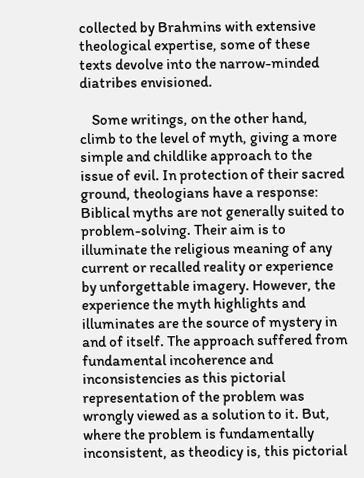collected by Brahmins with extensive theological expertise, some of these texts devolve into the narrow-minded diatribes envisioned.

    Some writings, on the other hand, climb to the level of myth, giving a more simple and childlike approach to the issue of evil. In protection of their sacred ground, theologians have a response: Biblical myths are not generally suited to problem-solving. Their aim is to illuminate the religious meaning of any current or recalled reality or experience by unforgettable imagery. However, the experience the myth highlights and illuminates are the source of mystery in and of itself. The approach suffered from fundamental incoherence and inconsistencies as this pictorial representation of the problem was wrongly viewed as a solution to it. But, where the problem is fundamentally inconsistent, as theodicy is, this pictorial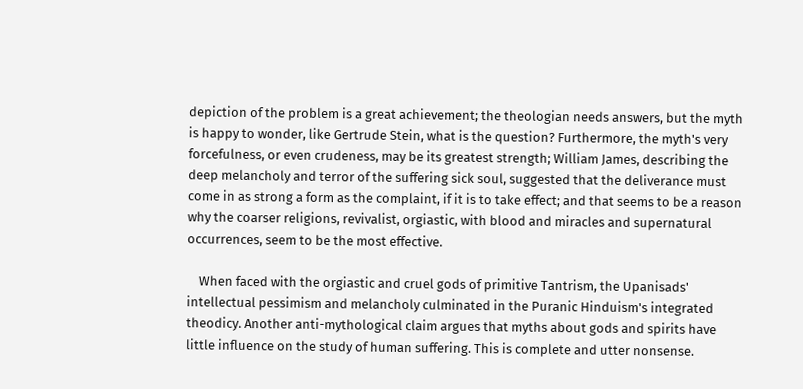depiction of the problem is a great achievement; the theologian needs answers, but the myth is happy to wonder, like Gertrude Stein, what is the question? Furthermore, the myth's very forcefulness, or even crudeness, may be its greatest strength; William James, describing the deep melancholy and terror of the suffering sick soul, suggested that the deliverance must come in as strong a form as the complaint, if it is to take effect; and that seems to be a reason why the coarser religions, revivalist, orgiastic, with blood and miracles and supernatural occurrences, seem to be the most effective.

    When faced with the orgiastic and cruel gods of primitive Tantrism, the Upanisads' intellectual pessimism and melancholy culminated in the Puranic Hinduism's integrated theodicy. Another anti-mythological claim argues that myths about gods and spirits have little influence on the study of human suffering. This is complete and utter nonsense.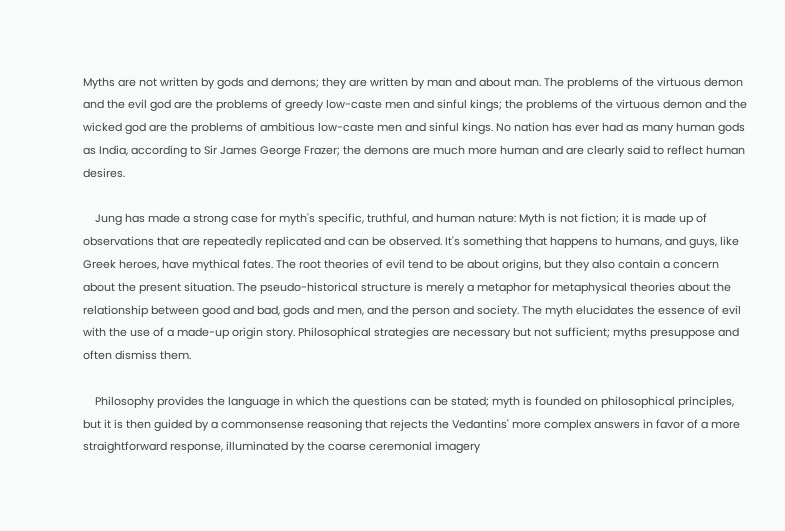Myths are not written by gods and demons; they are written by man and about man. The problems of the virtuous demon and the evil god are the problems of greedy low-caste men and sinful kings; the problems of the virtuous demon and the wicked god are the problems of ambitious low-caste men and sinful kings. No nation has ever had as many human gods as India, according to Sir James George Frazer; the demons are much more human and are clearly said to reflect human desires.

    Jung has made a strong case for myth's specific, truthful, and human nature: Myth is not fiction; it is made up of observations that are repeatedly replicated and can be observed. It's something that happens to humans, and guys, like Greek heroes, have mythical fates. The root theories of evil tend to be about origins, but they also contain a concern about the present situation. The pseudo-historical structure is merely a metaphor for metaphysical theories about the relationship between good and bad, gods and men, and the person and society. The myth elucidates the essence of evil with the use of a made-up origin story. Philosophical strategies are necessary but not sufficient; myths presuppose and often dismiss them.

    Philosophy provides the language in which the questions can be stated; myth is founded on philosophical principles, but it is then guided by a commonsense reasoning that rejects the Vedantins' more complex answers in favor of a more straightforward response, illuminated by the coarse ceremonial imagery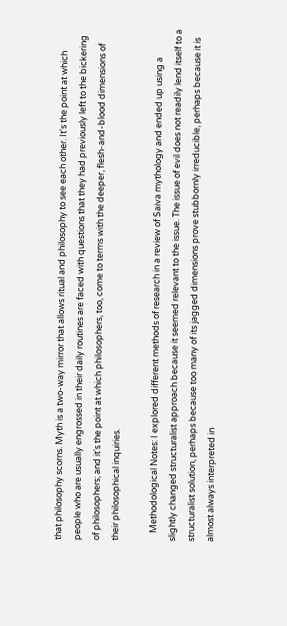that philosophy scorns. Myth is a two-way mirror that allows ritual and philosophy to see each other. It's the point at which people who are usually engrossed in their daily routines are faced with questions that they had previously left to the bickering of philosophers; and it's the point at which philosophers, too, come to terms with the deeper, flesh-and-blood dimensions of their philosophical inquiries.

    Methodological Notes: I explored different methods of research in a review of Saiva mythology and ended up using a slightly changed structuralist approach because it seemed relevant to the issue. The issue of evil does not readily lend itself to a structuralist solution, perhaps because too many of its jagged dimensions prove stubbornly irreducible, perhaps because it is almost always interpreted in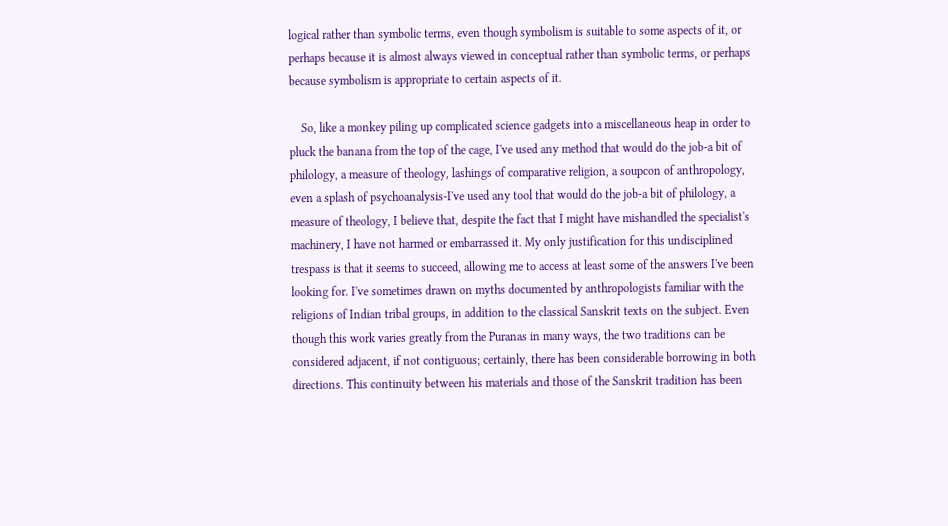logical rather than symbolic terms, even though symbolism is suitable to some aspects of it, or perhaps because it is almost always viewed in conceptual rather than symbolic terms, or perhaps because symbolism is appropriate to certain aspects of it.

    So, like a monkey piling up complicated science gadgets into a miscellaneous heap in order to pluck the banana from the top of the cage, I've used any method that would do the job-a bit of philology, a measure of theology, lashings of comparative religion, a soupcon of anthropology, even a splash of psychoanalysis-I've used any tool that would do the job-a bit of philology, a measure of theology, I believe that, despite the fact that I might have mishandled the specialist's machinery, I have not harmed or embarrassed it. My only justification for this undisciplined trespass is that it seems to succeed, allowing me to access at least some of the answers I've been looking for. I've sometimes drawn on myths documented by anthropologists familiar with the religions of Indian tribal groups, in addition to the classical Sanskrit texts on the subject. Even though this work varies greatly from the Puranas in many ways, the two traditions can be considered adjacent, if not contiguous; certainly, there has been considerable borrowing in both directions. This continuity between his materials and those of the Sanskrit tradition has been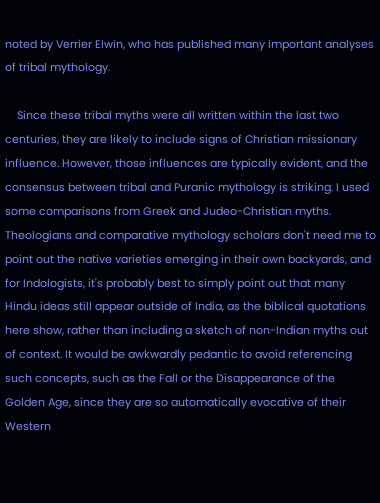noted by Verrier Elwin, who has published many important analyses of tribal mythology.

    Since these tribal myths were all written within the last two centuries, they are likely to include signs of Christian missionary influence. However, those influences are typically evident, and the consensus between tribal and Puranic mythology is striking. I used some comparisons from Greek and Judeo-Christian myths. Theologians and comparative mythology scholars don't need me to point out the native varieties emerging in their own backyards, and for Indologists, it's probably best to simply point out that many Hindu ideas still appear outside of India, as the biblical quotations here show, rather than including a sketch of non-Indian myths out of context. It would be awkwardly pedantic to avoid referencing such concepts, such as the Fall or the Disappearance of the Golden Age, since they are so automatically evocative of their Western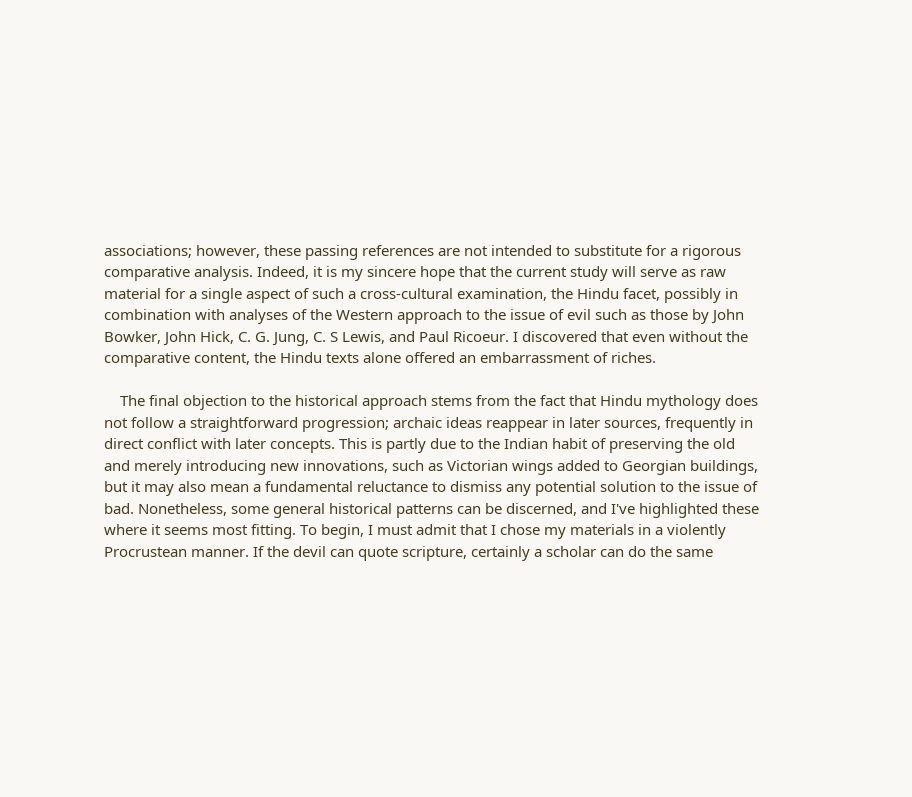associations; however, these passing references are not intended to substitute for a rigorous comparative analysis. Indeed, it is my sincere hope that the current study will serve as raw material for a single aspect of such a cross-cultural examination, the Hindu facet, possibly in combination with analyses of the Western approach to the issue of evil such as those by John Bowker, John Hick, C. G. Jung, C. S Lewis, and Paul Ricoeur. I discovered that even without the comparative content, the Hindu texts alone offered an embarrassment of riches.

    The final objection to the historical approach stems from the fact that Hindu mythology does not follow a straightforward progression; archaic ideas reappear in later sources, frequently in direct conflict with later concepts. This is partly due to the Indian habit of preserving the old and merely introducing new innovations, such as Victorian wings added to Georgian buildings, but it may also mean a fundamental reluctance to dismiss any potential solution to the issue of bad. Nonetheless, some general historical patterns can be discerned, and I've highlighted these where it seems most fitting. To begin, I must admit that I chose my materials in a violently Procrustean manner. If the devil can quote scripture, certainly a scholar can do the same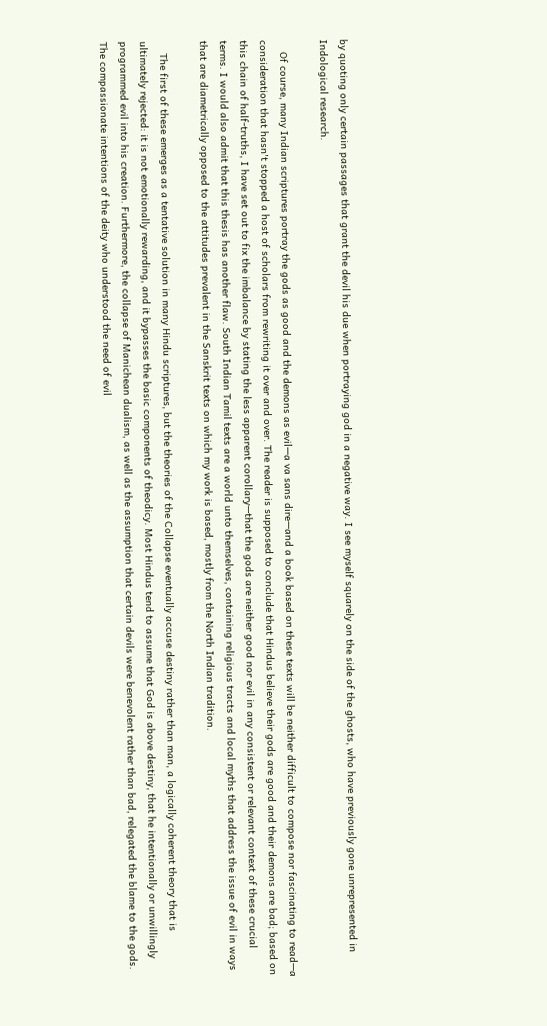by quoting only certain passages that grant the devil his due when portraying god in a negative way. I see myself squarely on the side of the ghosts, who have previously gone unrepresented in Indological research.

    Of course, many Indian scriptures portray the gods as good and the demons as evil—a va sans dire—and a book based on these texts will be neither difficult to compose nor fascinating to read—a consideration that hasn't stopped a host of scholars from rewriting it over and over. The reader is supposed to conclude that Hindus believe their gods are good and their demons are bad; based on this chain of half-truths, I have set out to fix the imbalance by stating the less apparent corollary—that the gods are neither good nor evil in any consistent or relevant context of these crucial terms. I would also admit that this thesis has another flaw. South Indian Tamil texts are a world unto themselves, containing religious tracts and local myths that address the issue of evil in ways that are diametrically opposed to the attitudes prevalent in the Sanskrit texts on which my work is based, mostly from the North Indian tradition.

    The first of these emerges as a tentative solution in many Hindu scriptures, but the theories of the Collapse eventually accuse destiny rather than man, a logically coherent theory that is ultimately rejected: it is not emotionally rewarding, and it bypasses the basic components of theodicy. Most Hindus tend to assume that God is above destiny, that he intentionally or unwillingly programmed evil into his creation. Furthermore, the collapse of Manichean dualism, as well as the assumption that certain devils were benevolent rather than bad, relegated the blame to the gods. The compassionate intentions of the deity who understood the need of evil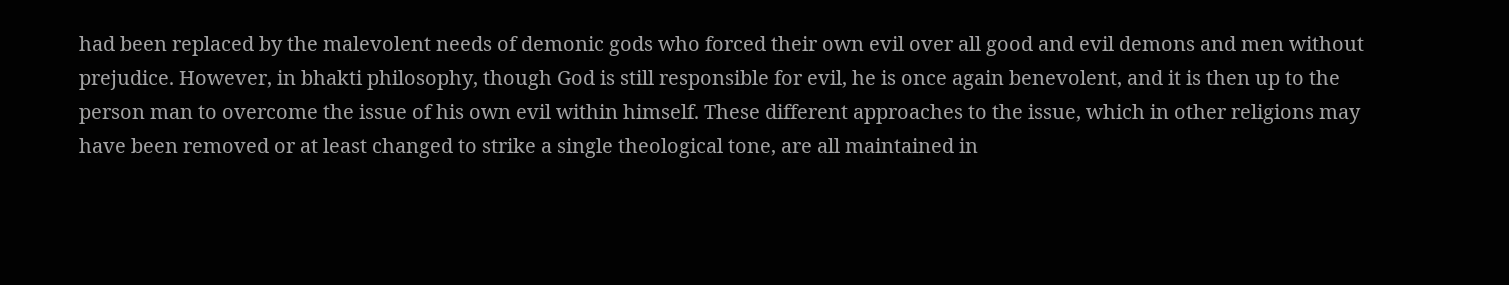had been replaced by the malevolent needs of demonic gods who forced their own evil over all good and evil demons and men without prejudice. However, in bhakti philosophy, though God is still responsible for evil, he is once again benevolent, and it is then up to the person man to overcome the issue of his own evil within himself. These different approaches to the issue, which in other religions may have been removed or at least changed to strike a single theological tone, are all maintained in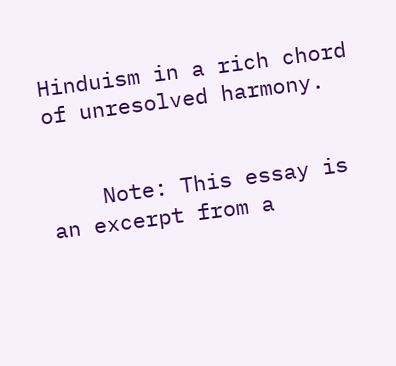Hinduism in a rich chord of unresolved harmony.


    Note: This essay is an excerpt from a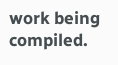work being compiled.